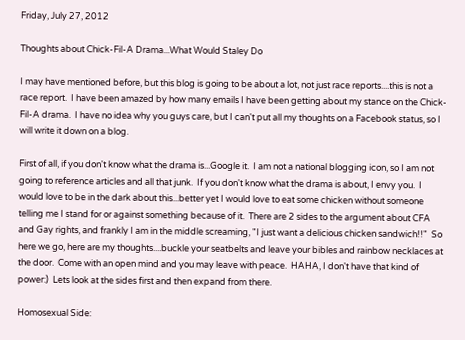Friday, July 27, 2012

Thoughts about Chick-Fil-A Drama...What Would Staley Do

I may have mentioned before, but this blog is going to be about a lot, not just race reports....this is not a race report.  I have been amazed by how many emails I have been getting about my stance on the Chick-Fil-A drama.  I have no idea why you guys care, but I can't put all my thoughts on a Facebook status, so I will write it down on a blog.

First of all, if you don't know what the drama is...Google it.  I am not a national blogging icon, so I am not going to reference articles and all that junk.  If you don't know what the drama is about, I envy you.  I would love to be in the dark about this...better yet I would love to eat some chicken without someone telling me I stand for or against something because of it.  There are 2 sides to the argument about CFA and Gay rights, and frankly I am in the middle screaming, "I just want a delicious chicken sandwich!!"  So here we go, here are my thoughts....buckle your seatbelts and leave your bibles and rainbow necklaces at the door.  Come with an open mind and you may leave with peace.  HAHA, I don't have that kind of power:)  Lets look at the sides first and then expand from there.

Homosexual Side: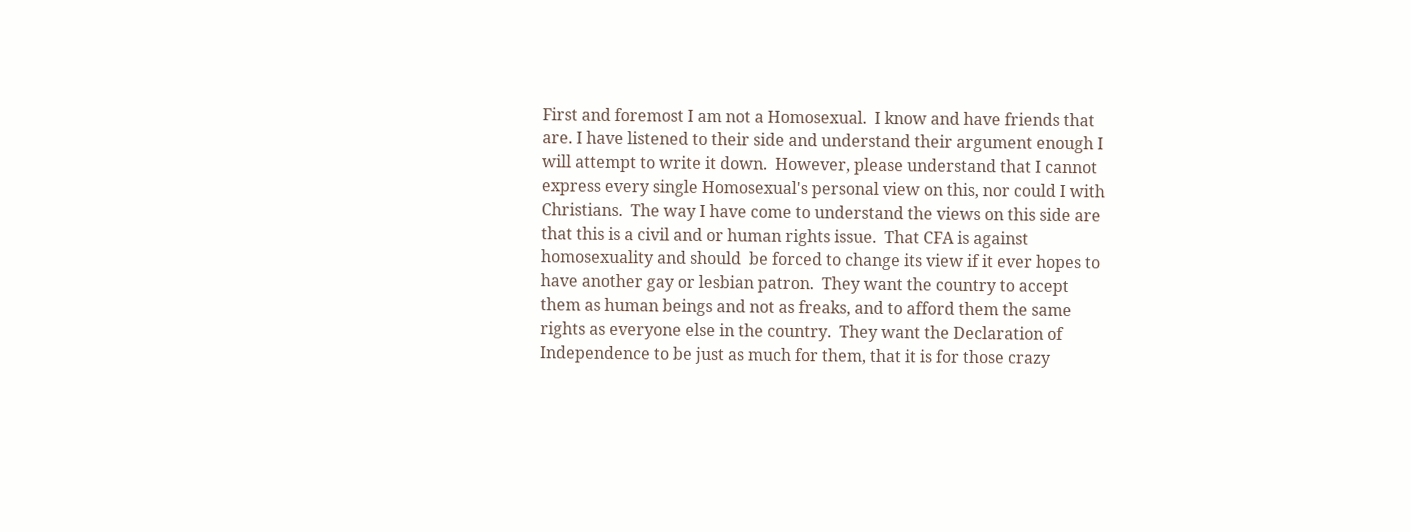First and foremost I am not a Homosexual.  I know and have friends that are. I have listened to their side and understand their argument enough I will attempt to write it down.  However, please understand that I cannot express every single Homosexual's personal view on this, nor could I with Christians.  The way I have come to understand the views on this side are that this is a civil and or human rights issue.  That CFA is against homosexuality and should  be forced to change its view if it ever hopes to have another gay or lesbian patron.  They want the country to accept them as human beings and not as freaks, and to afford them the same rights as everyone else in the country.  They want the Declaration of Independence to be just as much for them, that it is for those crazy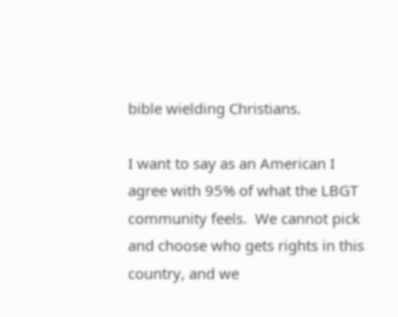bible wielding Christians.

I want to say as an American I agree with 95% of what the LBGT community feels.  We cannot pick and choose who gets rights in this country, and we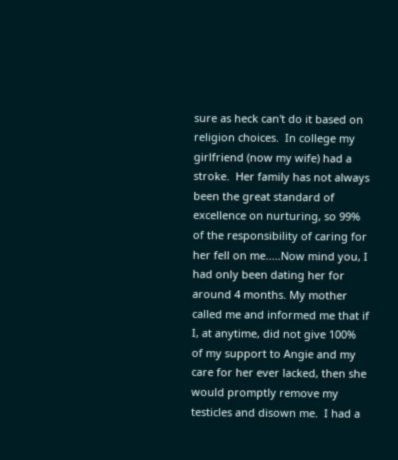sure as heck can't do it based on religion choices.  In college my girlfriend (now my wife) had a stroke.  Her family has not always been the great standard of excellence on nurturing, so 99% of the responsibility of caring for her fell on me.....Now mind you, I had only been dating her for around 4 months. My mother called me and informed me that if I, at anytime, did not give 100% of my support to Angie and my care for her ever lacked, then she would promptly remove my testicles and disown me.  I had a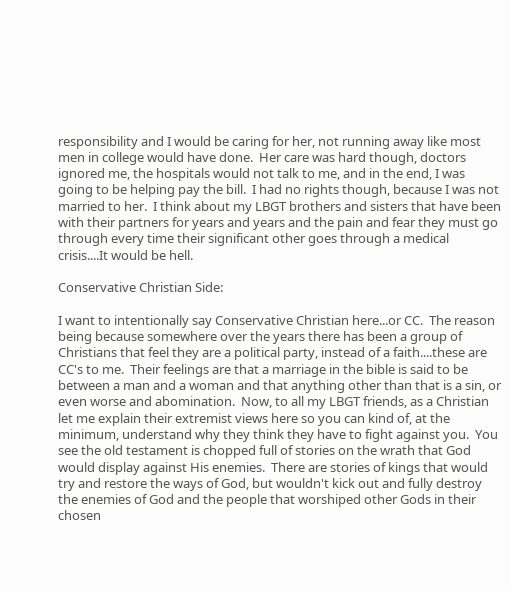responsibility and I would be caring for her, not running away like most men in college would have done.  Her care was hard though, doctors ignored me, the hospitals would not talk to me, and in the end, I was going to be helping pay the bill.  I had no rights though, because I was not married to her.  I think about my LBGT brothers and sisters that have been with their partners for years and years and the pain and fear they must go through every time their significant other goes through a medical crisis....It would be hell.

Conservative Christian Side:

I want to intentionally say Conservative Christian here...or CC.  The reason being because somewhere over the years there has been a group of Christians that feel they are a political party, instead of a faith....these are CC's to me.  Their feelings are that a marriage in the bible is said to be between a man and a woman and that anything other than that is a sin, or even worse and abomination.  Now, to all my LBGT friends, as a Christian let me explain their extremist views here so you can kind of, at the minimum, understand why they think they have to fight against you.  You see the old testament is chopped full of stories on the wrath that God would display against His enemies.  There are stories of kings that would try and restore the ways of God, but wouldn't kick out and fully destroy the enemies of God and the people that worshiped other Gods in their chosen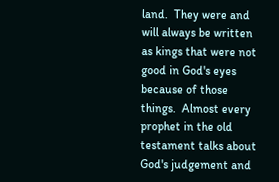land.  They were and will always be written as kings that were not good in God's eyes because of those things.  Almost every prophet in the old testament talks about God's judgement and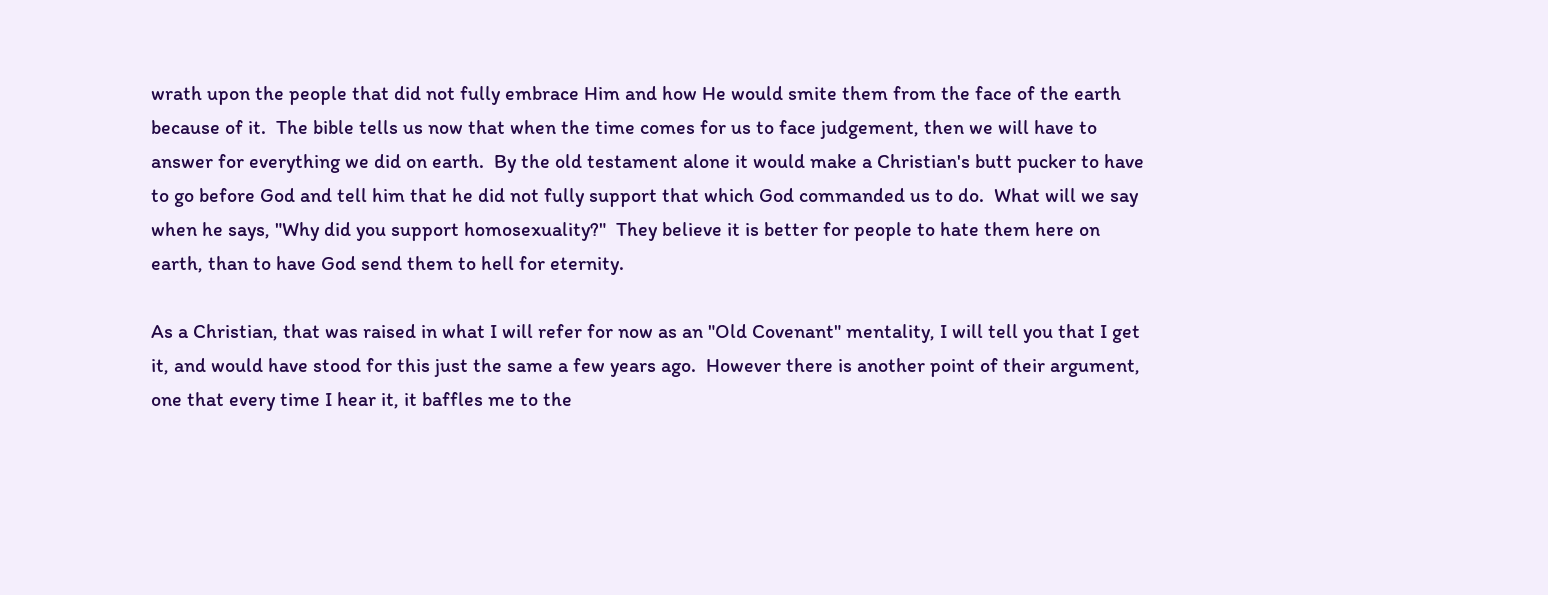wrath upon the people that did not fully embrace Him and how He would smite them from the face of the earth because of it.  The bible tells us now that when the time comes for us to face judgement, then we will have to answer for everything we did on earth.  By the old testament alone it would make a Christian's butt pucker to have to go before God and tell him that he did not fully support that which God commanded us to do.  What will we say when he says, "Why did you support homosexuality?"  They believe it is better for people to hate them here on earth, than to have God send them to hell for eternity.

As a Christian, that was raised in what I will refer for now as an "Old Covenant" mentality, I will tell you that I get it, and would have stood for this just the same a few years ago.  However there is another point of their argument, one that every time I hear it, it baffles me to the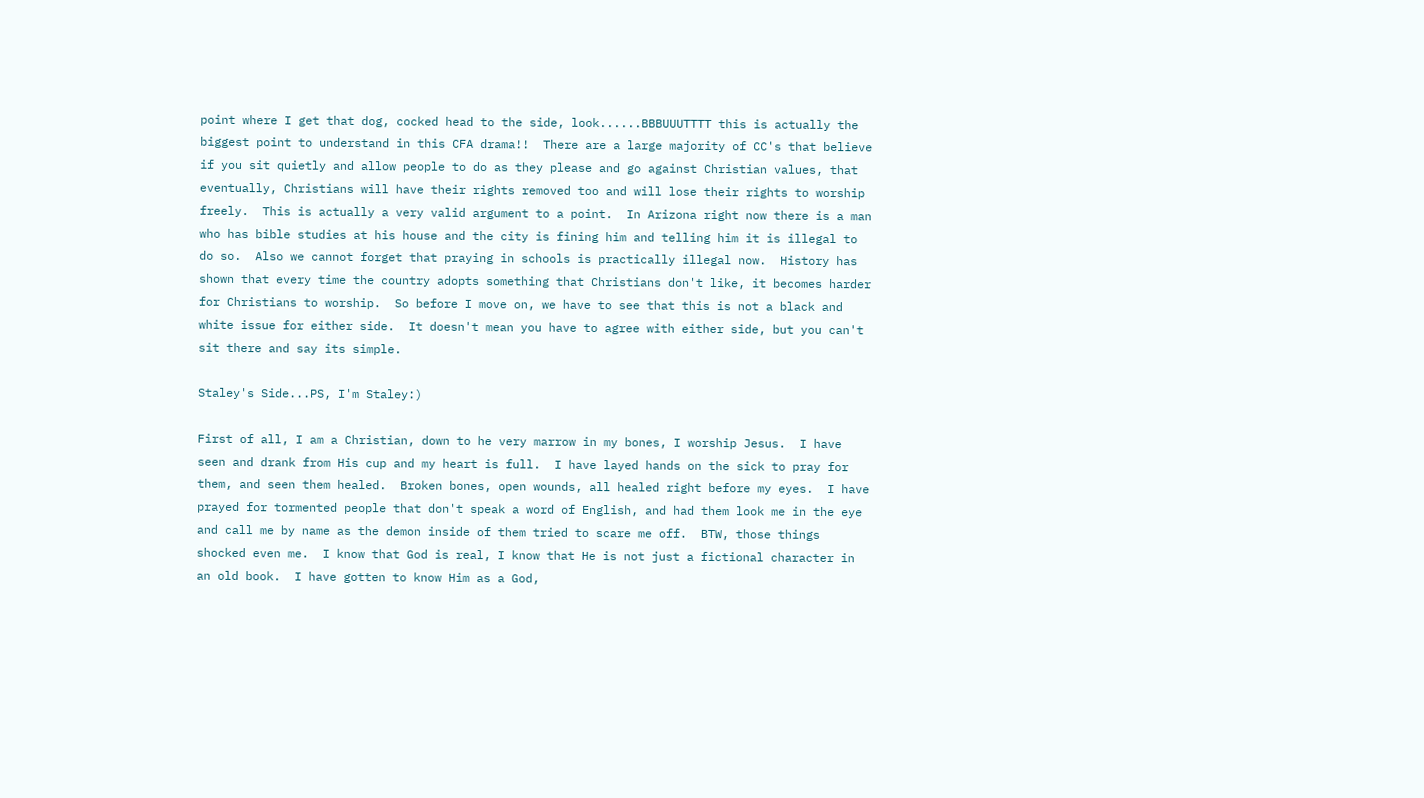point where I get that dog, cocked head to the side, look......BBBUUUTTTT this is actually the biggest point to understand in this CFA drama!!  There are a large majority of CC's that believe if you sit quietly and allow people to do as they please and go against Christian values, that eventually, Christians will have their rights removed too and will lose their rights to worship freely.  This is actually a very valid argument to a point.  In Arizona right now there is a man who has bible studies at his house and the city is fining him and telling him it is illegal to do so.  Also we cannot forget that praying in schools is practically illegal now.  History has shown that every time the country adopts something that Christians don't like, it becomes harder for Christians to worship.  So before I move on, we have to see that this is not a black and white issue for either side.  It doesn't mean you have to agree with either side, but you can't sit there and say its simple.

Staley's Side...PS, I'm Staley:)

First of all, I am a Christian, down to he very marrow in my bones, I worship Jesus.  I have seen and drank from His cup and my heart is full.  I have layed hands on the sick to pray for them, and seen them healed.  Broken bones, open wounds, all healed right before my eyes.  I have prayed for tormented people that don't speak a word of English, and had them look me in the eye and call me by name as the demon inside of them tried to scare me off.  BTW, those things shocked even me.  I know that God is real, I know that He is not just a fictional character in an old book.  I have gotten to know Him as a God,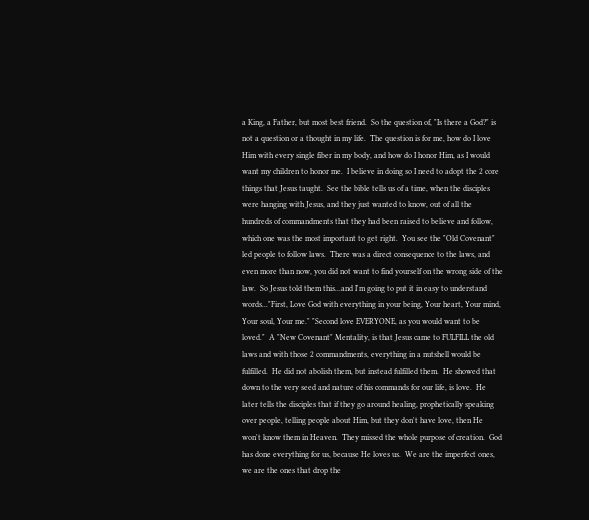a King, a Father, but most best friend.  So the question of, "Is there a God?" is not a question or a thought in my life.  The question is for me, how do I love Him with every single fiber in my body, and how do I honor Him, as I would want my children to honor me.  I believe in doing so I need to adopt the 2 core things that Jesus taught.  See the bible tells us of a time, when the disciples were hanging with Jesus, and they just wanted to know, out of all the hundreds of commandments that they had been raised to believe and follow, which one was the most important to get right.  You see the "Old Covenant" led people to follow laws.  There was a direct consequence to the laws, and even more than now, you did not want to find yourself on the wrong side of the law.  So Jesus told them this...and I'm going to put it in easy to understand words..."First, Love God with everything in your being, Your heart, Your mind, Your soul, Your me." "Second love EVERYONE, as you would want to be loved."  A "New Covenant" Mentality, is that Jesus came to FULFILL the old laws and with those 2 commandments, everything in a nutshell would be fulfilled.  He did not abolish them, but instead fulfilled them.  He showed that down to the very seed and nature of his commands for our life, is love.  He later tells the disciples that if they go around healing, prophetically speaking over people, telling people about Him, but they don't have love, then He won't know them in Heaven.  They missed the whole purpose of creation.  God has done everything for us, because He loves us.  We are the imperfect ones, we are the ones that drop the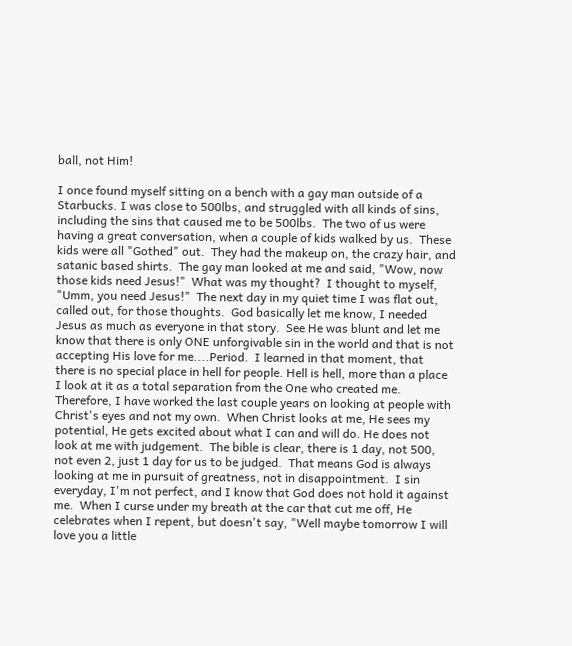ball, not Him!

I once found myself sitting on a bench with a gay man outside of a Starbucks. I was close to 500lbs, and struggled with all kinds of sins, including the sins that caused me to be 500lbs.  The two of us were having a great conversation, when a couple of kids walked by us.  These kids were all "Gothed" out.  They had the makeup on, the crazy hair, and satanic based shirts.  The gay man looked at me and said, "Wow, now those kids need Jesus!"  What was my thought?  I thought to myself, "Umm, you need Jesus!"  The next day in my quiet time I was flat out, called out, for those thoughts.  God basically let me know, I needed Jesus as much as everyone in that story.  See He was blunt and let me know that there is only ONE unforgivable sin in the world and that is not accepting His love for me....Period.  I learned in that moment, that there is no special place in hell for people. Hell is hell, more than a place I look at it as a total separation from the One who created me. Therefore, I have worked the last couple years on looking at people with Christ's eyes and not my own.  When Christ looks at me, He sees my potential, He gets excited about what I can and will do. He does not look at me with judgement.  The bible is clear, there is 1 day, not 500, not even 2, just 1 day for us to be judged.  That means God is always looking at me in pursuit of greatness, not in disappointment.  I sin everyday, I'm not perfect, and I know that God does not hold it against me.  When I curse under my breath at the car that cut me off, He celebrates when I repent, but doesn't say, "Well maybe tomorrow I will love you a little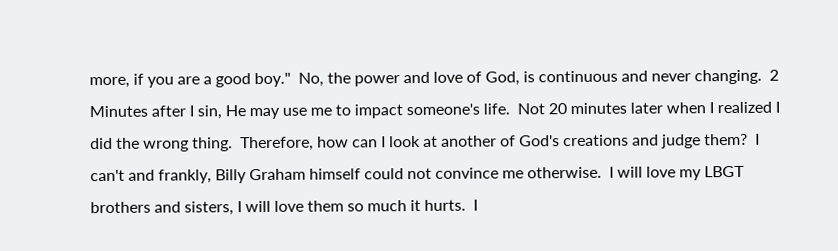more, if you are a good boy."  No, the power and love of God, is continuous and never changing.  2 Minutes after I sin, He may use me to impact someone's life.  Not 20 minutes later when I realized I did the wrong thing.  Therefore, how can I look at another of God's creations and judge them?  I can't and frankly, Billy Graham himself could not convince me otherwise.  I will love my LBGT brothers and sisters, I will love them so much it hurts.  I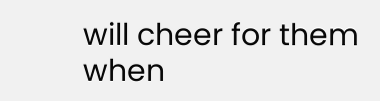will cheer for them when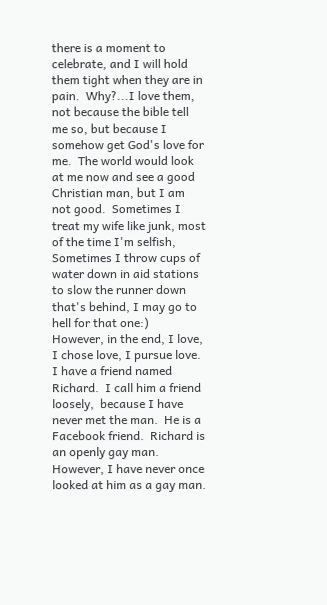there is a moment to celebrate, and I will hold them tight when they are in pain.  Why?...I love them, not because the bible tell me so, but because I somehow get God's love for me.  The world would look at me now and see a good Christian man, but I am not good.  Sometimes I treat my wife like junk, most of the time I'm selfish, Sometimes I throw cups of water down in aid stations to slow the runner down that's behind, I may go to hell for that one:)  However, in the end, I love, I chose love, I pursue love.  I have a friend named Richard.  I call him a friend loosely,  because I have never met the man.  He is a Facebook friend.  Richard is an openly gay man.  However, I have never once looked at him as a gay man.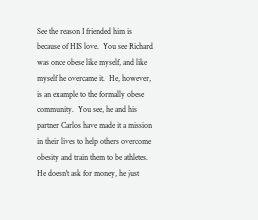See the reason I friended him is because of HIS love.  You see Richard was once obese like myself, and like myself he overcame it.  He, however, is an example to the formally obese community.  You see, he and his partner Carlos have made it a mission in their lives to help others overcome obesity and train them to be athletes.  He doesn't ask for money, he just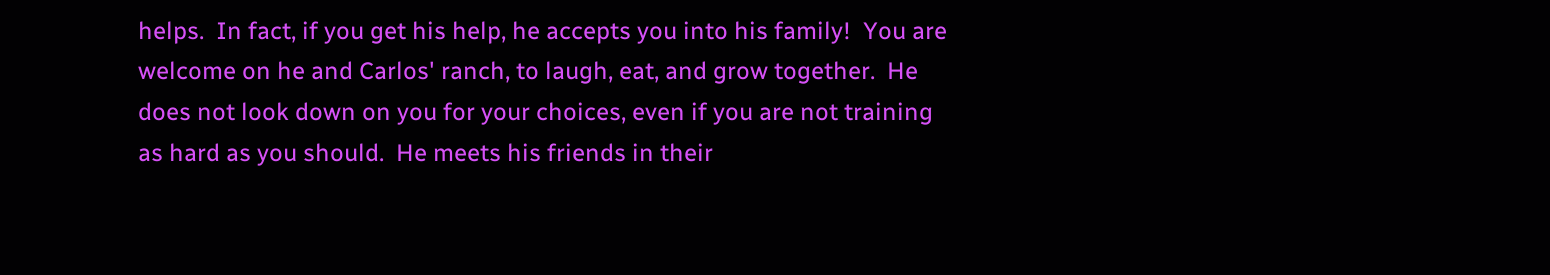helps.  In fact, if you get his help, he accepts you into his family!  You are welcome on he and Carlos' ranch, to laugh, eat, and grow together.  He does not look down on you for your choices, even if you are not training as hard as you should.  He meets his friends in their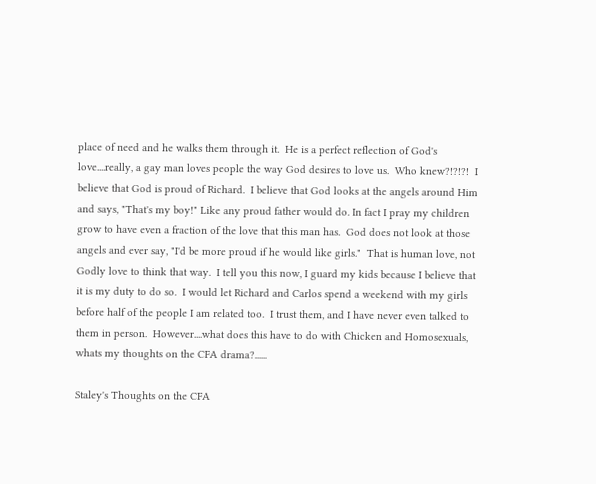place of need and he walks them through it.  He is a perfect reflection of God's love....really, a gay man loves people the way God desires to love us.  Who knew?!?!?!  I believe that God is proud of Richard.  I believe that God looks at the angels around Him and says, "That's my boy!" Like any proud father would do. In fact I pray my children grow to have even a fraction of the love that this man has.  God does not look at those angels and ever say, "I'd be more proud if he would like girls."  That is human love, not Godly love to think that way.  I tell you this now, I guard my kids because I believe that it is my duty to do so.  I would let Richard and Carlos spend a weekend with my girls before half of the people I am related too.  I trust them, and I have never even talked to them in person.  However....what does this have to do with Chicken and Homosexuals, whats my thoughts on the CFA drama?......

Staley's Thoughts on the CFA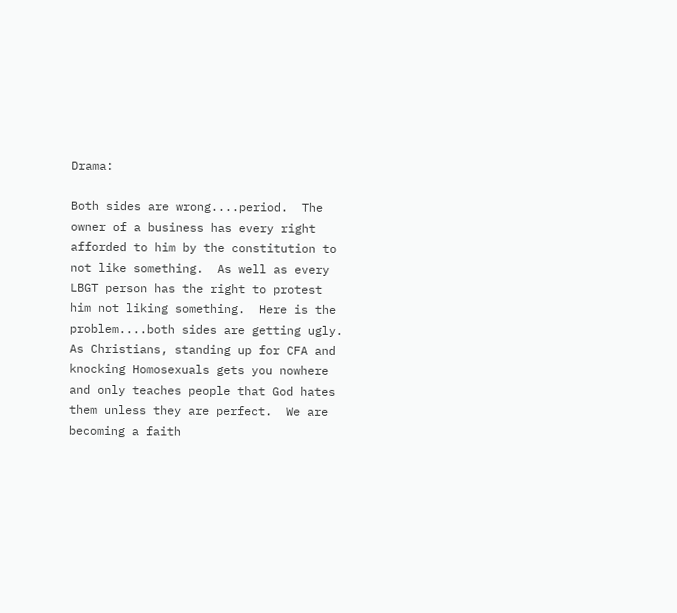Drama:

Both sides are wrong....period.  The owner of a business has every right afforded to him by the constitution to not like something.  As well as every LBGT person has the right to protest him not liking something.  Here is the problem....both sides are getting ugly.  As Christians, standing up for CFA and knocking Homosexuals gets you nowhere and only teaches people that God hates them unless they are perfect.  We are becoming a faith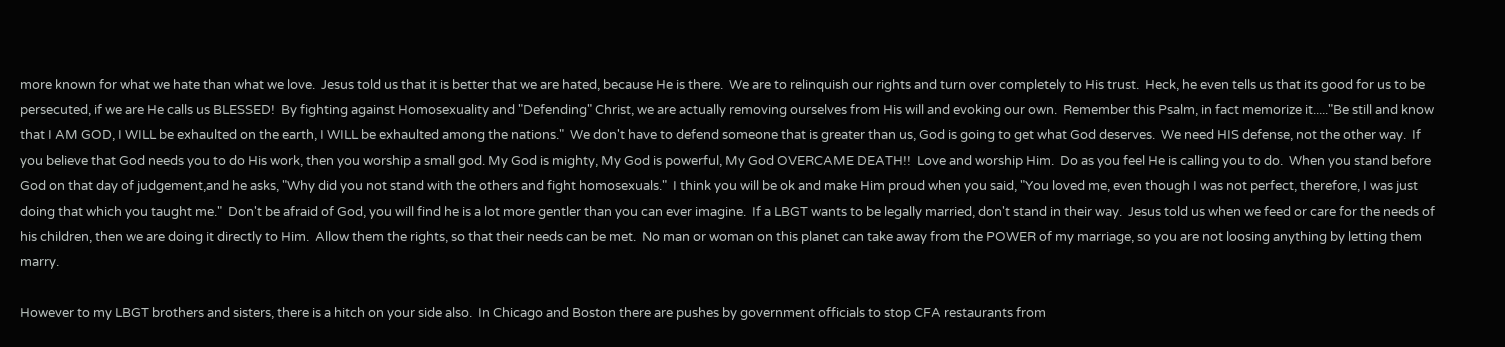more known for what we hate than what we love.  Jesus told us that it is better that we are hated, because He is there.  We are to relinquish our rights and turn over completely to His trust.  Heck, he even tells us that its good for us to be persecuted, if we are He calls us BLESSED!  By fighting against Homosexuality and "Defending" Christ, we are actually removing ourselves from His will and evoking our own.  Remember this Psalm, in fact memorize it....."Be still and know that I AM GOD, I WILL be exhaulted on the earth, I WILL be exhaulted among the nations."  We don't have to defend someone that is greater than us, God is going to get what God deserves.  We need HIS defense, not the other way.  If you believe that God needs you to do His work, then you worship a small god. My God is mighty, My God is powerful, My God OVERCAME DEATH!!  Love and worship Him.  Do as you feel He is calling you to do.  When you stand before God on that day of judgement,and he asks, "Why did you not stand with the others and fight homosexuals."  I think you will be ok and make Him proud when you said, "You loved me, even though I was not perfect, therefore, I was just doing that which you taught me."  Don't be afraid of God, you will find he is a lot more gentler than you can ever imagine.  If a LBGT wants to be legally married, don't stand in their way.  Jesus told us when we feed or care for the needs of his children, then we are doing it directly to Him.  Allow them the rights, so that their needs can be met.  No man or woman on this planet can take away from the POWER of my marriage, so you are not loosing anything by letting them marry.

However to my LBGT brothers and sisters, there is a hitch on your side also.  In Chicago and Boston there are pushes by government officials to stop CFA restaurants from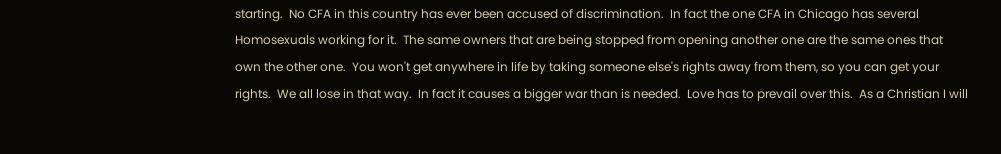starting.  No CFA in this country has ever been accused of discrimination.  In fact the one CFA in Chicago has several Homosexuals working for it.  The same owners that are being stopped from opening another one are the same ones that own the other one.  You won't get anywhere in life by taking someone else's rights away from them, so you can get your rights.  We all lose in that way.  In fact it causes a bigger war than is needed.  Love has to prevail over this.  As a Christian I will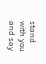stand with you and say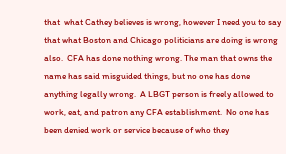that  what Cathey believes is wrong, however I need you to say that what Boston and Chicago politicians are doing is wrong also.  CFA has done nothing wrong. The man that owns the name has said misguided things, but no one has done anything legally wrong.  A LBGT person is freely allowed to work, eat, and patron any CFA establishment.  No one has been denied work or service because of who they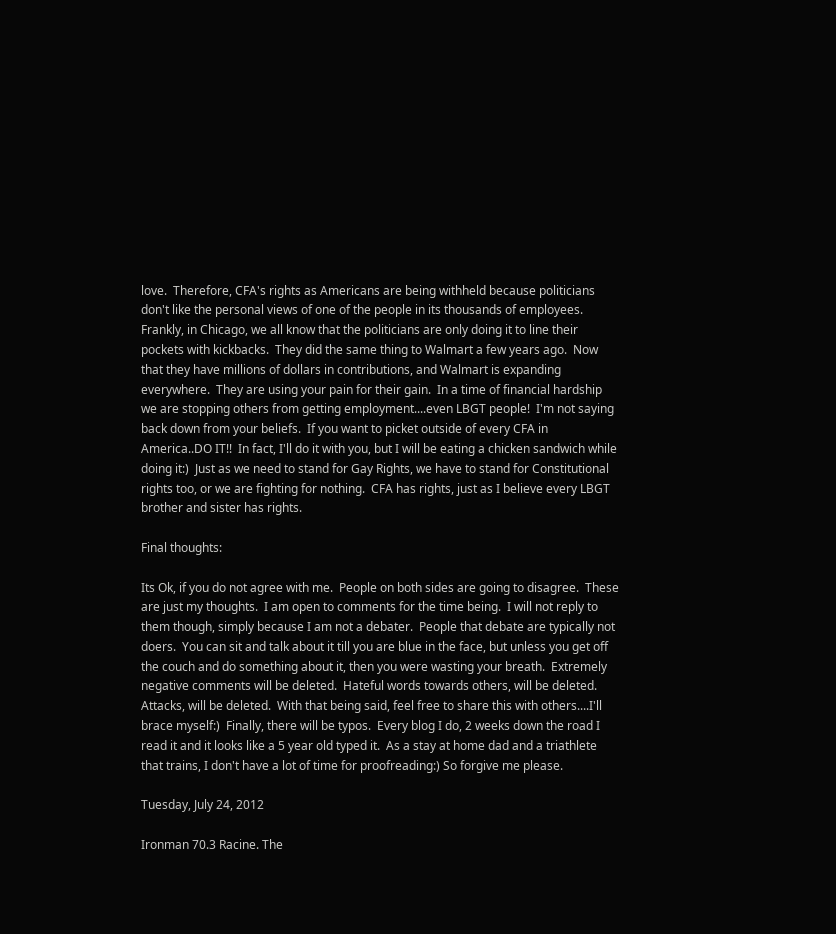love.  Therefore, CFA's rights as Americans are being withheld because politicians don't like the personal views of one of the people in its thousands of employees.  Frankly, in Chicago, we all know that the politicians are only doing it to line their pockets with kickbacks.  They did the same thing to Walmart a few years ago.  Now that they have millions of dollars in contributions, and Walmart is expanding everywhere.  They are using your pain for their gain.  In a time of financial hardship we are stopping others from getting employment....even LBGT people!  I'm not saying back down from your beliefs.  If you want to picket outside of every CFA in America..DO IT!!  In fact, I'll do it with you, but I will be eating a chicken sandwich while doing it:)  Just as we need to stand for Gay Rights, we have to stand for Constitutional rights too, or we are fighting for nothing.  CFA has rights, just as I believe every LBGT brother and sister has rights.

Final thoughts:

Its Ok, if you do not agree with me.  People on both sides are going to disagree.  These are just my thoughts.  I am open to comments for the time being.  I will not reply to them though, simply because I am not a debater.  People that debate are typically not doers.  You can sit and talk about it till you are blue in the face, but unless you get off the couch and do something about it, then you were wasting your breath.  Extremely negative comments will be deleted.  Hateful words towards others, will be deleted.  Attacks, will be deleted.  With that being said, feel free to share this with others....I'll brace myself:)  Finally, there will be typos.  Every blog I do, 2 weeks down the road I read it and it looks like a 5 year old typed it.  As a stay at home dad and a triathlete that trains, I don't have a lot of time for proofreading:) So forgive me please.

Tuesday, July 24, 2012

Ironman 70.3 Racine. The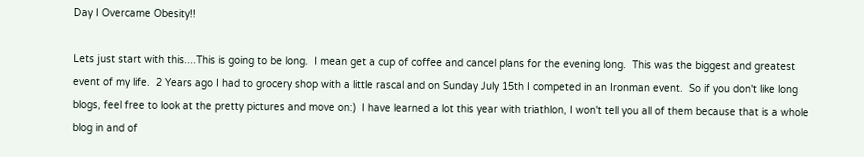Day I Overcame Obesity!!

Lets just start with this....This is going to be long.  I mean get a cup of coffee and cancel plans for the evening long.  This was the biggest and greatest event of my life.  2 Years ago I had to grocery shop with a little rascal and on Sunday July 15th I competed in an Ironman event.  So if you don't like long blogs, feel free to look at the pretty pictures and move on:)  I have learned a lot this year with triathlon, I won't tell you all of them because that is a whole blog in and of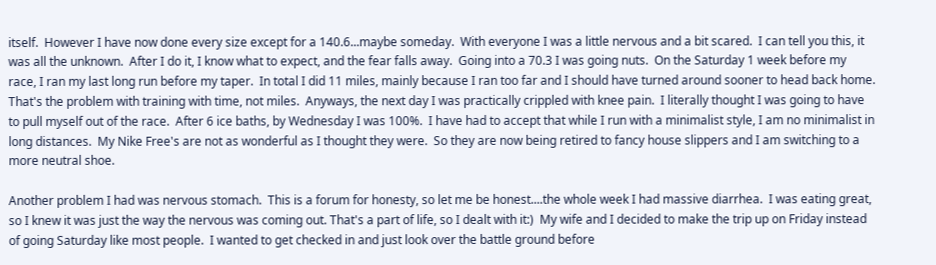itself.  However I have now done every size except for a 140.6...maybe someday.  With everyone I was a little nervous and a bit scared.  I can tell you this, it was all the unknown.  After I do it, I know what to expect, and the fear falls away.  Going into a 70.3 I was going nuts.  On the Saturday 1 week before my race, I ran my last long run before my taper.  In total I did 11 miles, mainly because I ran too far and I should have turned around sooner to head back home.  That's the problem with training with time, not miles.  Anyways, the next day I was practically crippled with knee pain.  I literally thought I was going to have to pull myself out of the race.  After 6 ice baths, by Wednesday I was 100%.  I have had to accept that while I run with a minimalist style, I am no minimalist in long distances.  My Nike Free's are not as wonderful as I thought they were.  So they are now being retired to fancy house slippers and I am switching to a more neutral shoe.

Another problem I had was nervous stomach.  This is a forum for honesty, so let me be honest....the whole week I had massive diarrhea.  I was eating great, so I knew it was just the way the nervous was coming out. That's a part of life, so I dealt with it:)  My wife and I decided to make the trip up on Friday instead of going Saturday like most people.  I wanted to get checked in and just look over the battle ground before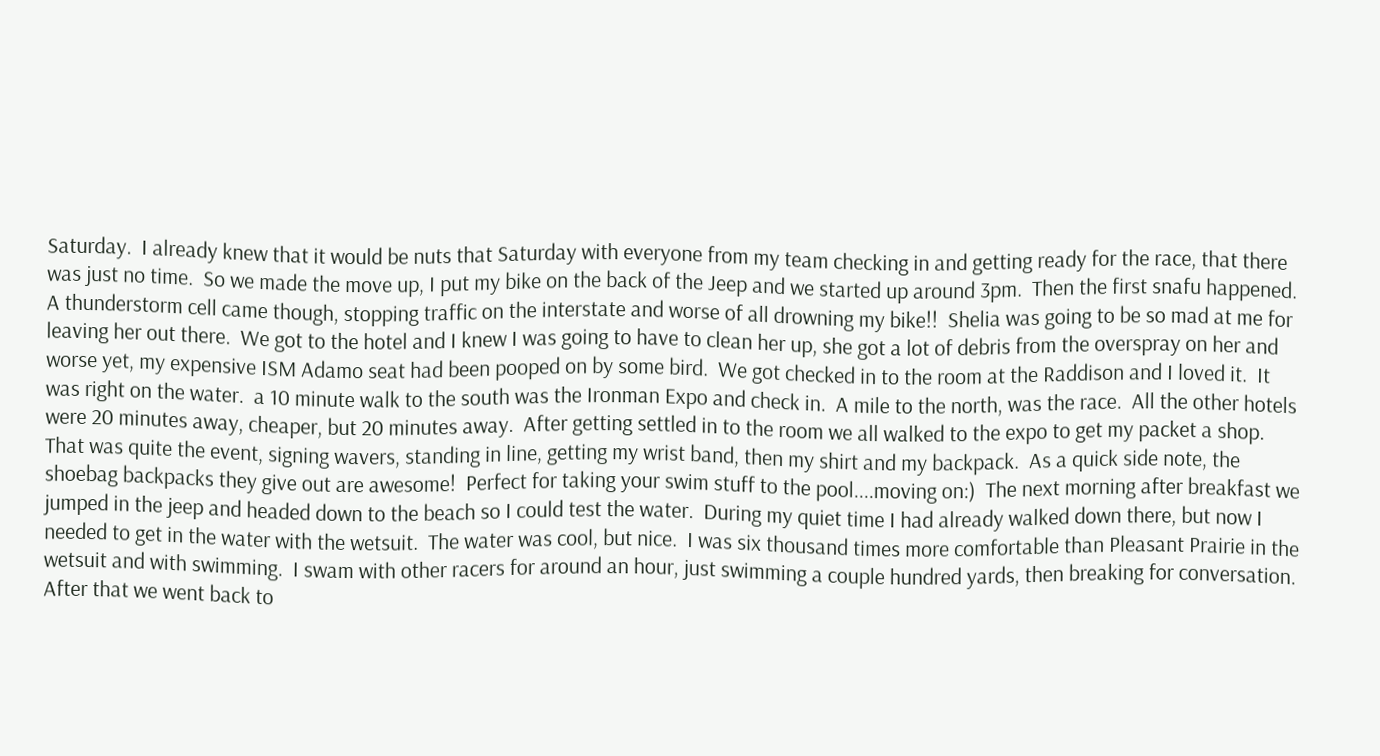Saturday.  I already knew that it would be nuts that Saturday with everyone from my team checking in and getting ready for the race, that there was just no time.  So we made the move up, I put my bike on the back of the Jeep and we started up around 3pm.  Then the first snafu happened.  A thunderstorm cell came though, stopping traffic on the interstate and worse of all drowning my bike!!  Shelia was going to be so mad at me for leaving her out there.  We got to the hotel and I knew I was going to have to clean her up, she got a lot of debris from the overspray on her and worse yet, my expensive ISM Adamo seat had been pooped on by some bird.  We got checked in to the room at the Raddison and I loved it.  It was right on the water.  a 10 minute walk to the south was the Ironman Expo and check in.  A mile to the north, was the race.  All the other hotels were 20 minutes away, cheaper, but 20 minutes away.  After getting settled in to the room we all walked to the expo to get my packet a shop.  That was quite the event, signing wavers, standing in line, getting my wrist band, then my shirt and my backpack.  As a quick side note, the shoebag backpacks they give out are awesome!  Perfect for taking your swim stuff to the pool....moving on:)  The next morning after breakfast we jumped in the jeep and headed down to the beach so I could test the water.  During my quiet time I had already walked down there, but now I needed to get in the water with the wetsuit.  The water was cool, but nice.  I was six thousand times more comfortable than Pleasant Prairie in the wetsuit and with swimming.  I swam with other racers for around an hour, just swimming a couple hundred yards, then breaking for conversation.  After that we went back to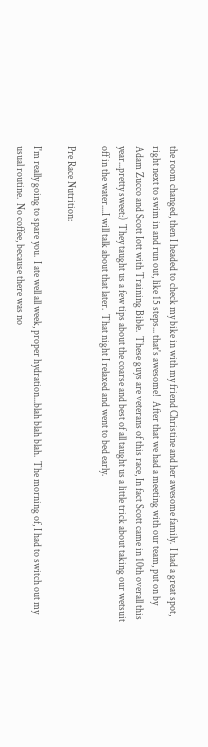the room changed, then I headed to check my bike in with my friend Christine and her awesome family.  I had a great spot, right next to swim in and run out, like 15 steps... that's awesome!  After that we had a meeting with our team, put on by Adam Zucco and Scott Iott with Training Bible.  These guys are veterans of this race, In fact Scott came in 10th overall this year...pretty sweet:)  They taught us a few tips about the coarse and best of all taught us a little trick about taking our wetsuit off in the water....I will talk about that later.  That night I relaxed and went to bed early.

Pre Race Nutrition:

I'm really going to spare you.  I ate well all week, proper hydration...blah blah blah.  The morning of, I had to switch out my usual routine.  No coffee, because there was no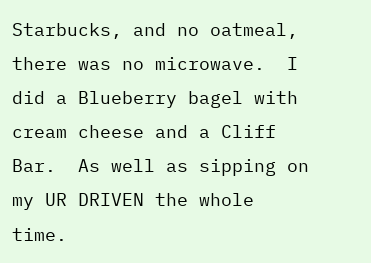Starbucks, and no oatmeal, there was no microwave.  I did a Blueberry bagel with cream cheese and a Cliff Bar.  As well as sipping on my UR DRIVEN the whole time.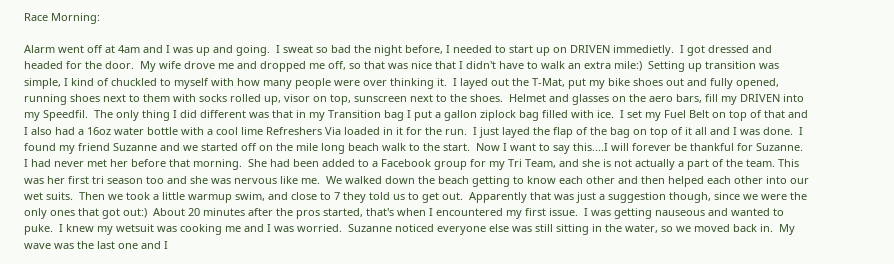Race Morning:

Alarm went off at 4am and I was up and going.  I sweat so bad the night before, I needed to start up on DRIVEN immedietly.  I got dressed and headed for the door.  My wife drove me and dropped me off, so that was nice that I didn't have to walk an extra mile:)  Setting up transition was simple, I kind of chuckled to myself with how many people were over thinking it.  I layed out the T-Mat, put my bike shoes out and fully opened, running shoes next to them with socks rolled up, visor on top, sunscreen next to the shoes.  Helmet and glasses on the aero bars, fill my DRIVEN into my Speedfil.  The only thing I did different was that in my Transition bag I put a gallon ziplock bag filled with ice.  I set my Fuel Belt on top of that and I also had a 16oz water bottle with a cool lime Refreshers Via loaded in it for the run.  I just layed the flap of the bag on top of it all and I was done.  I found my friend Suzanne and we started off on the mile long beach walk to the start.  Now I want to say this....I will forever be thankful for Suzanne.  I had never met her before that morning.  She had been added to a Facebook group for my Tri Team, and she is not actually a part of the team. This was her first tri season too and she was nervous like me.  We walked down the beach getting to know each other and then helped each other into our wet suits.  Then we took a little warmup swim, and close to 7 they told us to get out.  Apparently that was just a suggestion though, since we were the only ones that got out:)  About 20 minutes after the pros started, that's when I encountered my first issue.  I was getting nauseous and wanted to puke.  I knew my wetsuit was cooking me and I was worried.  Suzanne noticed everyone else was still sitting in the water, so we moved back in.  My wave was the last one and I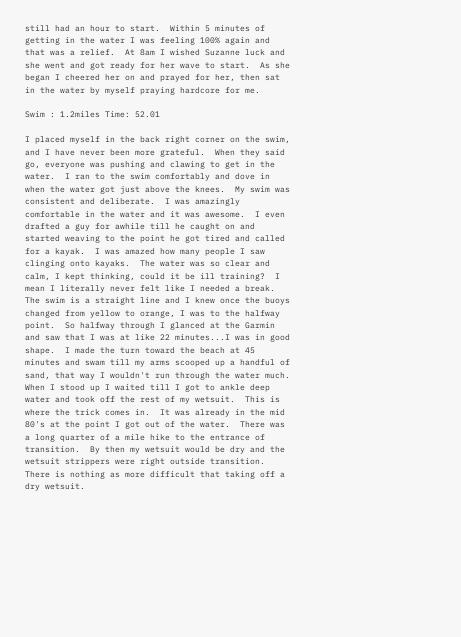still had an hour to start.  Within 5 minutes of getting in the water I was feeling 100% again and that was a relief.  At 8am I wished Suzanne luck and she went and got ready for her wave to start.  As she began I cheered her on and prayed for her, then sat in the water by myself praying hardcore for me.

Swim : 1.2miles Time: 52.01

I placed myself in the back right corner on the swim, and I have never been more grateful.  When they said go, everyone was pushing and clawing to get in the water.  I ran to the swim comfortably and dove in when the water got just above the knees.  My swim was consistent and deliberate.  I was amazingly comfortable in the water and it was awesome.  I even drafted a guy for awhile till he caught on and started weaving to the point he got tired and called for a kayak.  I was amazed how many people I saw clinging onto kayaks.  The water was so clear and calm, I kept thinking, could it be ill training?  I mean I literally never felt like I needed a break.  The swim is a straight line and I knew once the buoys changed from yellow to orange, I was to the halfway point.  So halfway through I glanced at the Garmin and saw that I was at like 22 minutes...I was in good shape.  I made the turn toward the beach at 45 minutes and swam till my arms scooped up a handful of sand, that way I wouldn't run through the water much.  When I stood up I waited till I got to ankle deep water and took off the rest of my wetsuit.  This is where the trick comes in.  It was already in the mid 80's at the point I got out of the water.  There was a long quarter of a mile hike to the entrance of transition.  By then my wetsuit would be dry and the wetsuit strippers were right outside transition.  There is nothing as more difficult that taking off a dry wetsuit.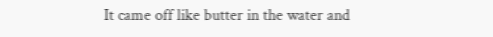It came off like butter in the water and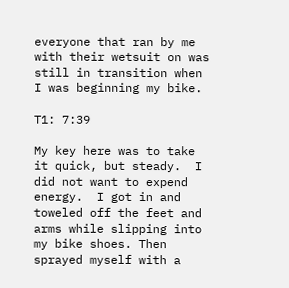everyone that ran by me with their wetsuit on was still in transition when I was beginning my bike.

T1: 7:39

My key here was to take it quick, but steady.  I did not want to expend energy.  I got in and toweled off the feet and arms while slipping into my bike shoes. Then sprayed myself with a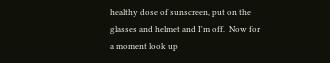healthy dose of sunscreen, put on the glasses and helmet and I'm off.  Now for a moment look up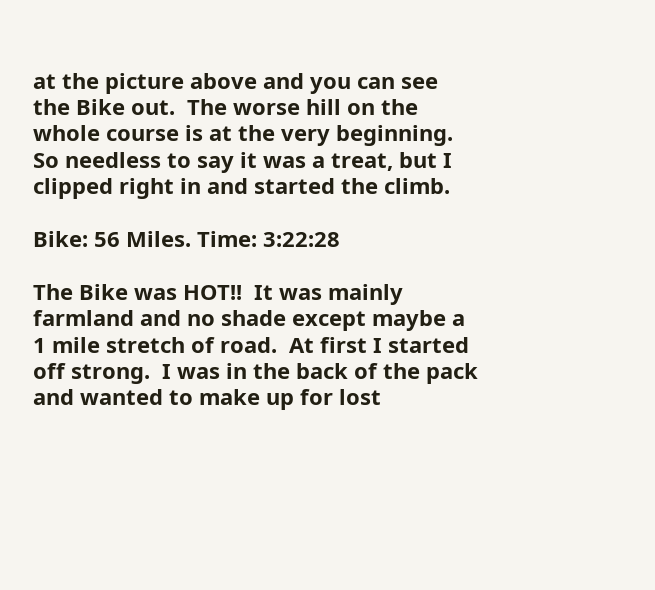at the picture above and you can see the Bike out.  The worse hill on the whole course is at the very beginning.  So needless to say it was a treat, but I clipped right in and started the climb.

Bike: 56 Miles. Time: 3:22:28

The Bike was HOT!!  It was mainly farmland and no shade except maybe a 1 mile stretch of road.  At first I started off strong.  I was in the back of the pack and wanted to make up for lost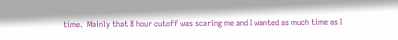time.  Mainly that 8 hour cutoff was scaring me and I wanted as much time as I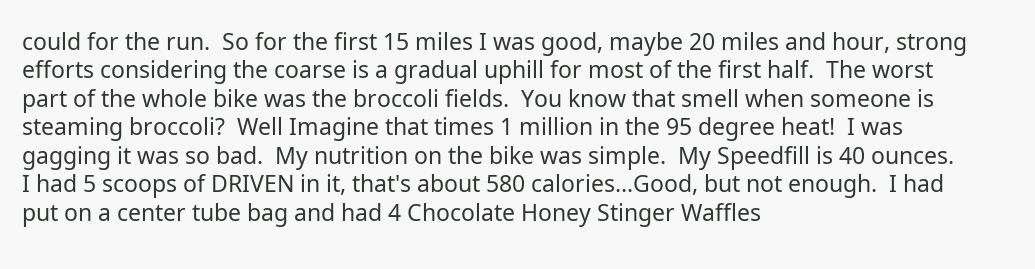could for the run.  So for the first 15 miles I was good, maybe 20 miles and hour, strong efforts considering the coarse is a gradual uphill for most of the first half.  The worst part of the whole bike was the broccoli fields.  You know that smell when someone is steaming broccoli?  Well Imagine that times 1 million in the 95 degree heat!  I was gagging it was so bad.  My nutrition on the bike was simple.  My Speedfill is 40 ounces.  I had 5 scoops of DRIVEN in it, that's about 580 calories...Good, but not enough.  I had put on a center tube bag and had 4 Chocolate Honey Stinger Waffles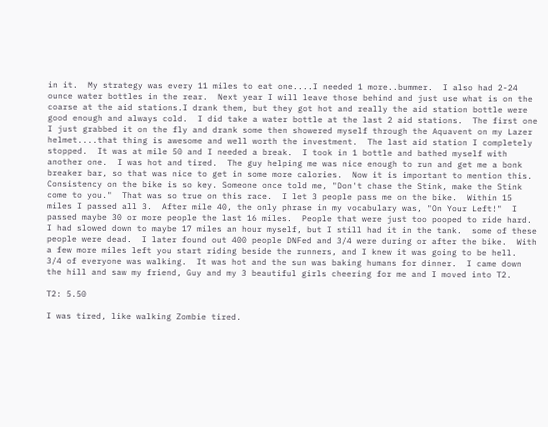in it.  My strategy was every 11 miles to eat one....I needed 1 more..bummer.  I also had 2-24 ounce water bottles in the rear.  Next year I will leave those behind and just use what is on the coarse at the aid stations.I drank them, but they got hot and really the aid station bottle were good enough and always cold.  I did take a water bottle at the last 2 aid stations.  The first one I just grabbed it on the fly and drank some then showered myself through the Aquavent on my Lazer helmet....that thing is awesome and well worth the investment.  The last aid station I completely stopped.  It was at mile 50 and I needed a break.  I took in 1 bottle and bathed myself with another one.  I was hot and tired.  The guy helping me was nice enough to run and get me a bonk breaker bar, so that was nice to get in some more calories.  Now it is important to mention this.  Consistency on the bike is so key. Someone once told me, "Don't chase the Stink, make the Stink come to you."  That was so true on this race.  I let 3 people pass me on the bike.  Within 15 miles I passed all 3.  After mile 40, the only phrase in my vocabulary was, "On Your Left!"  I passed maybe 30 or more people the last 16 miles.  People that were just too pooped to ride hard.  I had slowed down to maybe 17 miles an hour myself, but I still had it in the tank.  some of these people were dead.  I later found out 400 people DNFed and 3/4 were during or after the bike.  With a few more miles left you start riding beside the runners, and I knew it was going to be hell.  3/4 of everyone was walking.  It was hot and the sun was baking humans for dinner.  I came down the hill and saw my friend, Guy and my 3 beautiful girls cheering for me and I moved into T2.

T2: 5.50

I was tired, like walking Zombie tired.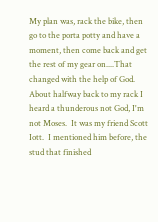My plan was, rack the bike, then go to the porta potty and have a moment, then come back and get the rest of my gear on....That changed with the help of God.  About halfway back to my rack I heard a thunderous not God, I'm not Moses.  It was my friend Scott Iott.  I mentioned him before, the stud that finished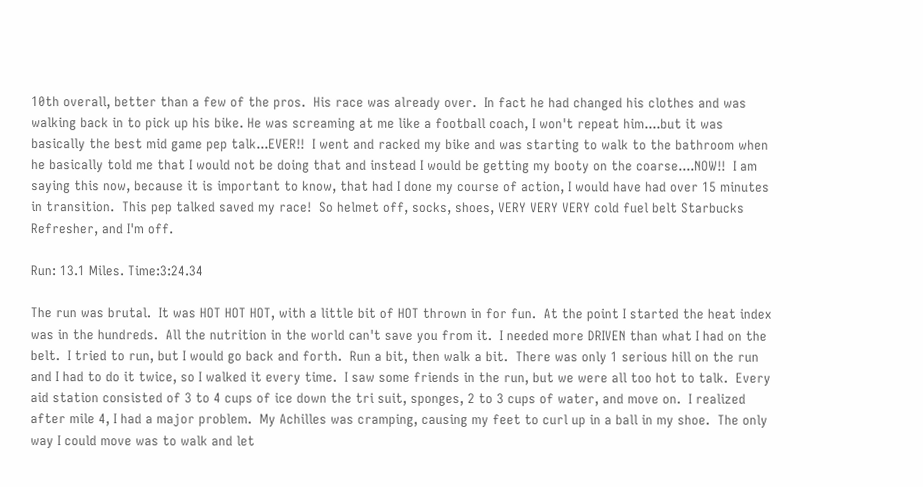10th overall, better than a few of the pros.  His race was already over.  In fact he had changed his clothes and was walking back in to pick up his bike. He was screaming at me like a football coach, I won't repeat him....but it was basically the best mid game pep talk...EVER!!  I went and racked my bike and was starting to walk to the bathroom when he basically told me that I would not be doing that and instead I would be getting my booty on the coarse....NOW!!  I am saying this now, because it is important to know, that had I done my course of action, I would have had over 15 minutes in transition.  This pep talked saved my race!  So helmet off, socks, shoes, VERY VERY VERY cold fuel belt Starbucks Refresher, and I'm off.

Run: 13.1 Miles. Time:3:24.34

The run was brutal.  It was HOT HOT HOT, with a little bit of HOT thrown in for fun.  At the point I started the heat index was in the hundreds.  All the nutrition in the world can't save you from it.  I needed more DRIVEN than what I had on the belt.  I tried to run, but I would go back and forth.  Run a bit, then walk a bit.  There was only 1 serious hill on the run and I had to do it twice, so I walked it every time.  I saw some friends in the run, but we were all too hot to talk.  Every aid station consisted of 3 to 4 cups of ice down the tri suit, sponges, 2 to 3 cups of water, and move on.  I realized after mile 4, I had a major problem.  My Achilles was cramping, causing my feet to curl up in a ball in my shoe.  The only way I could move was to walk and let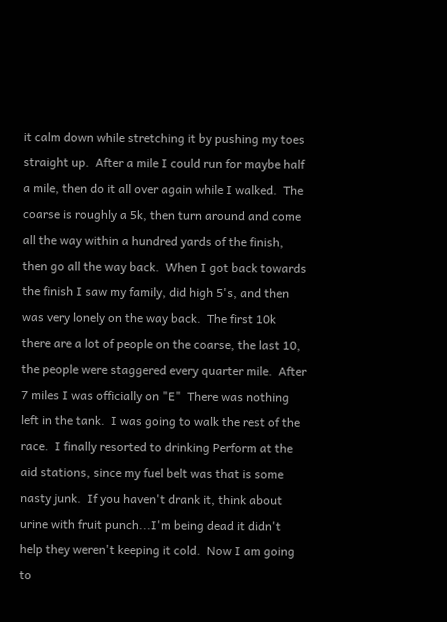it calm down while stretching it by pushing my toes straight up.  After a mile I could run for maybe half a mile, then do it all over again while I walked.  The coarse is roughly a 5k, then turn around and come all the way within a hundred yards of the finish, then go all the way back.  When I got back towards the finish I saw my family, did high 5's, and then was very lonely on the way back.  The first 10k there are a lot of people on the coarse, the last 10, the people were staggered every quarter mile.  After 7 miles I was officially on "E"  There was nothing left in the tank.  I was going to walk the rest of the race.  I finally resorted to drinking Perform at the aid stations, since my fuel belt was that is some nasty junk.  If you haven't drank it, think about urine with fruit punch...I'm being dead it didn't help they weren't keeping it cold.  Now I am going to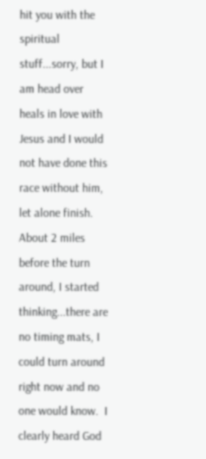hit you with the spiritual stuff...sorry, but I am head over heals in love with Jesus and I would not have done this race without him, let alone finish.  About 2 miles before the turn around, I started thinking...there are no timing mats, I could turn around right now and no one would know.  I clearly heard God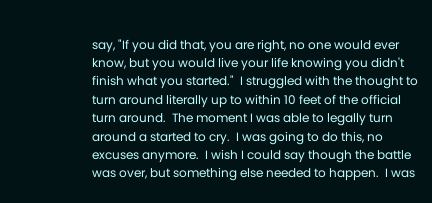say, "If you did that, you are right, no one would ever know, but you would live your life knowing you didn't finish what you started."  I struggled with the thought to turn around literally up to within 10 feet of the official turn around.  The moment I was able to legally turn around a started to cry.  I was going to do this, no excuses anymore.  I wish I could say though the battle was over, but something else needed to happen.  I was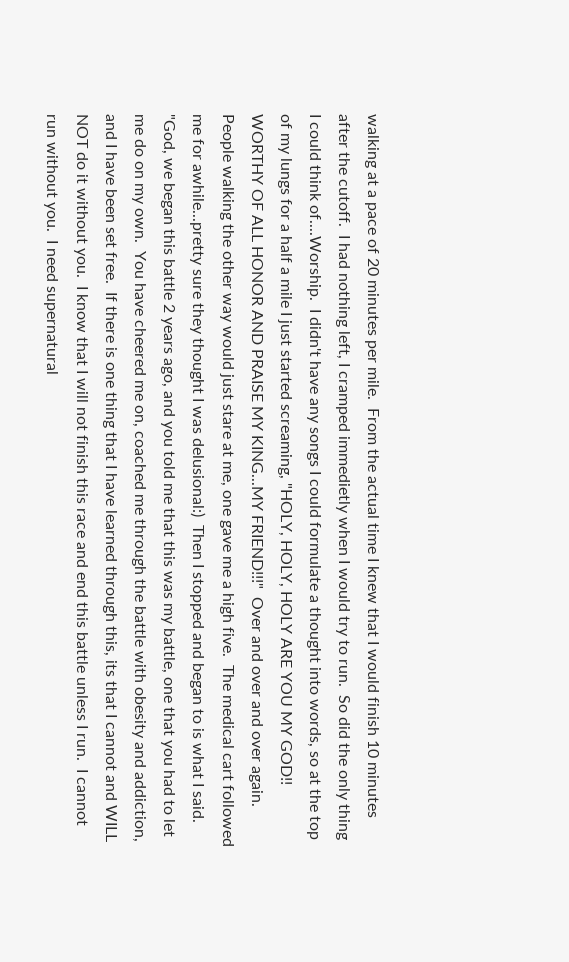walking at a pace of 20 minutes per mile.  From the actual time I knew that I would finish 10 minutes after the cutoff.  I had nothing left, I cramped immedietly when I would try to run.  So did the only thing I could think of....Worship.  I didn't have any songs I could formulate a thought into words, so at the top of my lungs for a half a mile I just started screaming, "HOLY, HOLY, HOLY ARE YOU MY GOD!!  WORTHY OF ALL HONOR AND PRAISE MY KING...MY FRIEND!!!"  Over and over and over again.  People walking the other way would just stare at me, one gave me a high five.  The medical cart followed me for awhile...pretty sure they thought I was delusional:)  Then I stopped and began to is what I said. "God, we began this battle 2 years ago, and you told me that this was my battle, one that you had to let me do on my own.  You have cheered me on, coached me through the battle with obesity and addiction, and I have been set free.  If there is one thing that I have learned through this, its that I cannot and WILL NOT do it without you.  I know that I will not finish this race and end this battle unless I run.  I cannot run without you.  I need supernatural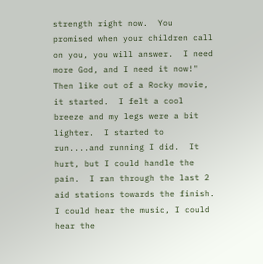strength right now.  You promised when your children call on you, you will answer.  I need more God, and I need it now!"  Then like out of a Rocky movie, it started.  I felt a cool breeze and my legs were a bit lighter.  I started to run....and running I did.  It hurt, but I could handle the pain.  I ran through the last 2 aid stations towards the finish.  I could hear the music, I could hear the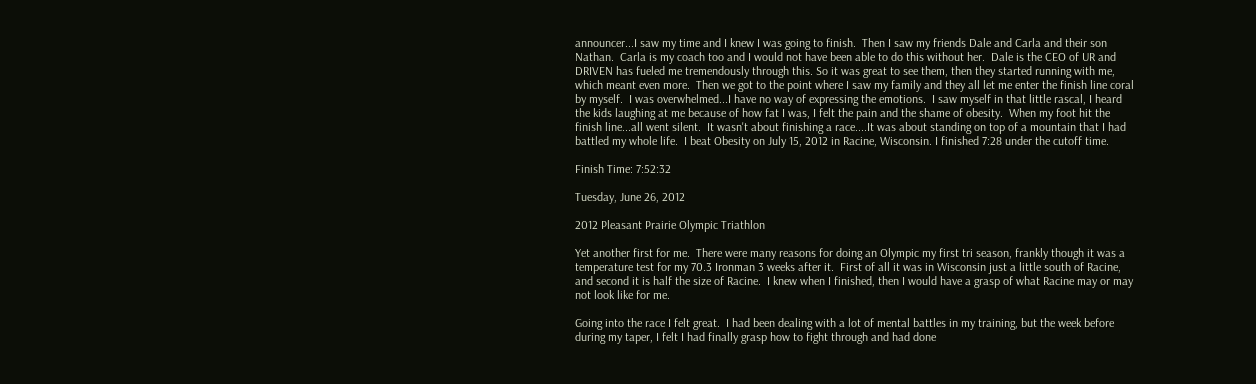announcer...I saw my time and I knew I was going to finish.  Then I saw my friends Dale and Carla and their son Nathan.  Carla is my coach too and I would not have been able to do this without her.  Dale is the CEO of UR and DRIVEN has fueled me tremendously through this. So it was great to see them, then they started running with me, which meant even more.  Then we got to the point where I saw my family and they all let me enter the finish line coral by myself.  I was overwhelmed...I have no way of expressing the emotions.  I saw myself in that little rascal, I heard the kids laughing at me because of how fat I was, I felt the pain and the shame of obesity.  When my foot hit the finish line...all went silent.  It wasn't about finishing a race....It was about standing on top of a mountain that I had battled my whole life.  I beat Obesity on July 15, 2012 in Racine, Wisconsin. I finished 7:28 under the cutoff time.

Finish Time: 7:52:32

Tuesday, June 26, 2012

2012 Pleasant Prairie Olympic Triathlon

Yet another first for me.  There were many reasons for doing an Olympic my first tri season, frankly though it was a temperature test for my 70.3 Ironman 3 weeks after it.  First of all it was in Wisconsin just a little south of Racine, and second it is half the size of Racine.  I knew when I finished, then I would have a grasp of what Racine may or may not look like for me.

Going into the race I felt great.  I had been dealing with a lot of mental battles in my training, but the week before during my taper, I felt I had finally grasp how to fight through and had done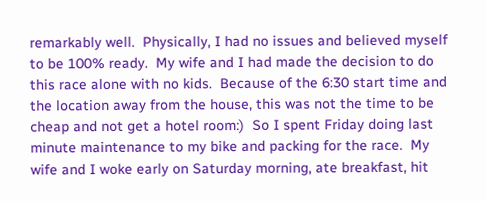remarkably well.  Physically, I had no issues and believed myself to be 100% ready.  My wife and I had made the decision to do this race alone with no kids.  Because of the 6:30 start time and the location away from the house, this was not the time to be cheap and not get a hotel room:)  So I spent Friday doing last minute maintenance to my bike and packing for the race.  My wife and I woke early on Saturday morning, ate breakfast, hit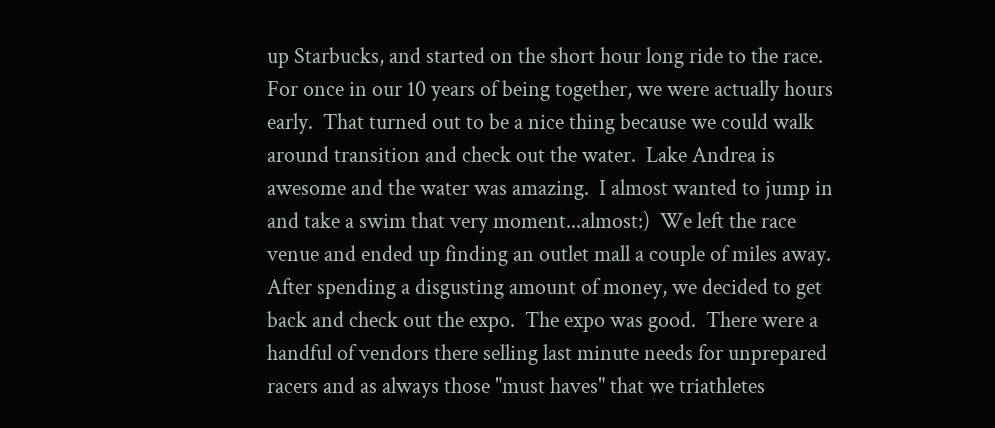up Starbucks, and started on the short hour long ride to the race.  For once in our 10 years of being together, we were actually hours early.  That turned out to be a nice thing because we could walk around transition and check out the water.  Lake Andrea is awesome and the water was amazing.  I almost wanted to jump in and take a swim that very moment...almost:)  We left the race venue and ended up finding an outlet mall a couple of miles away.  After spending a disgusting amount of money, we decided to get back and check out the expo.  The expo was good.  There were a handful of vendors there selling last minute needs for unprepared racers and as always those "must haves" that we triathletes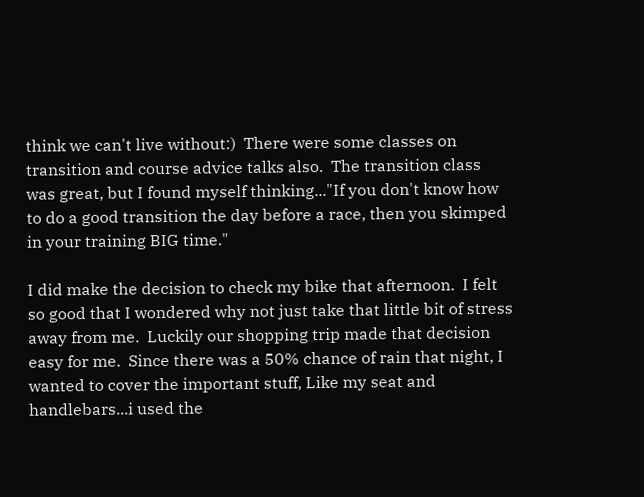think we can't live without:)  There were some classes on transition and course advice talks also.  The transition class was great, but I found myself thinking..."If you don't know how to do a good transition the day before a race, then you skimped in your training BIG time."

I did make the decision to check my bike that afternoon.  I felt so good that I wondered why not just take that little bit of stress away from me.  Luckily our shopping trip made that decision easy for me.  Since there was a 50% chance of rain that night, I wanted to cover the important stuff, Like my seat and handlebars...i used the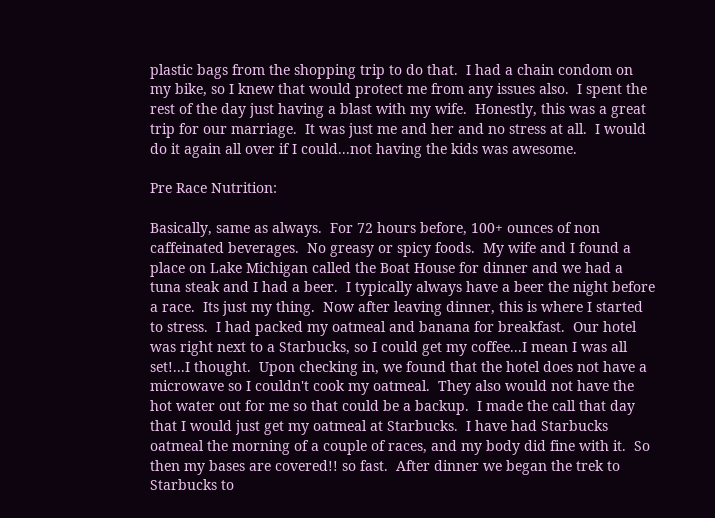plastic bags from the shopping trip to do that.  I had a chain condom on my bike, so I knew that would protect me from any issues also.  I spent the rest of the day just having a blast with my wife.  Honestly, this was a great trip for our marriage.  It was just me and her and no stress at all.  I would do it again all over if I could...not having the kids was awesome.

Pre Race Nutrition:

Basically, same as always.  For 72 hours before, 100+ ounces of non caffeinated beverages.  No greasy or spicy foods.  My wife and I found a place on Lake Michigan called the Boat House for dinner and we had a tuna steak and I had a beer.  I typically always have a beer the night before a race.  Its just my thing.  Now after leaving dinner, this is where I started to stress.  I had packed my oatmeal and banana for breakfast.  Our hotel was right next to a Starbucks, so I could get my coffee...I mean I was all set!...I thought.  Upon checking in, we found that the hotel does not have a microwave so I couldn't cook my oatmeal.  They also would not have the hot water out for me so that could be a backup.  I made the call that day that I would just get my oatmeal at Starbucks.  I have had Starbucks oatmeal the morning of a couple of races, and my body did fine with it.  So then my bases are covered!! so fast.  After dinner we began the trek to Starbucks to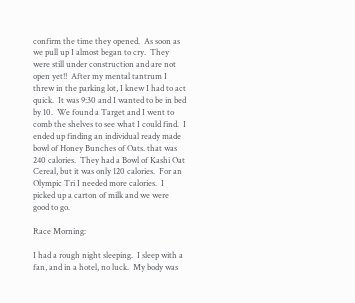confirm the time they opened.  As soon as we pull up I almost began to cry.  They were still under construction and are not open yet!!  After my mental tantrum I threw in the parking lot, I knew I had to act quick.  It was 9:30 and I wanted to be in bed by 10.  We found a Target and I went to comb the shelves to see what I could find.  I ended up finding an individual ready made bowl of Honey Bunches of Oats. that was 240 calories.  They had a Bowl of Kashi Oat Cereal, but it was only 120 calories.  For an Olympic Tri I needed more calories.  I picked up a carton of milk and we were good to go.

Race Morning:

I had a rough night sleeping.  I sleep with a fan, and in a hotel, no luck.  My body was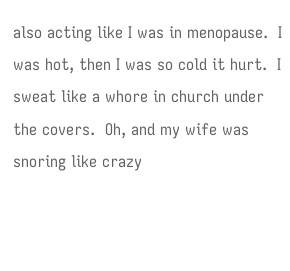also acting like I was in menopause.  I was hot, then I was so cold it hurt.  I sweat like a whore in church under the covers.  Oh, and my wife was snoring like crazy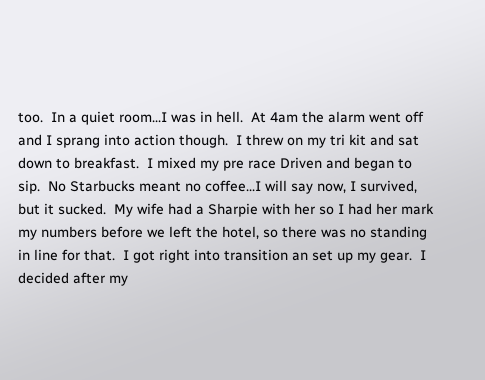too.  In a quiet room...I was in hell.  At 4am the alarm went off and I sprang into action though.  I threw on my tri kit and sat down to breakfast.  I mixed my pre race Driven and began to sip.  No Starbucks meant no coffee...I will say now, I survived, but it sucked.  My wife had a Sharpie with her so I had her mark my numbers before we left the hotel, so there was no standing in line for that.  I got right into transition an set up my gear.  I decided after my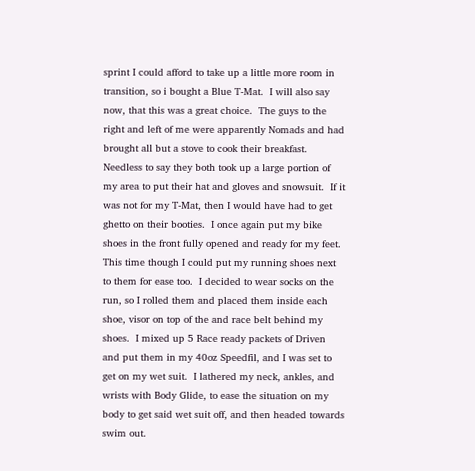sprint I could afford to take up a little more room in transition, so i bought a Blue T-Mat.  I will also say now, that this was a great choice.  The guys to the right and left of me were apparently Nomads and had brought all but a stove to cook their breakfast.  Needless to say they both took up a large portion of my area to put their hat and gloves and snowsuit.  If it was not for my T-Mat, then I would have had to get ghetto on their booties.  I once again put my bike shoes in the front fully opened and ready for my feet.  This time though I could put my running shoes next to them for ease too.  I decided to wear socks on the run, so I rolled them and placed them inside each shoe, visor on top of the and race belt behind my shoes.  I mixed up 5 Race ready packets of Driven and put them in my 40oz Speedfil, and I was set to get on my wet suit.  I lathered my neck, ankles, and wrists with Body Glide, to ease the situation on my body to get said wet suit off, and then headed towards swim out.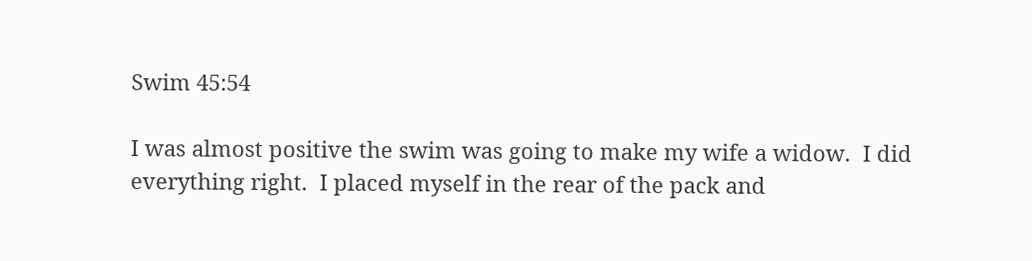Swim 45:54

I was almost positive the swim was going to make my wife a widow.  I did everything right.  I placed myself in the rear of the pack and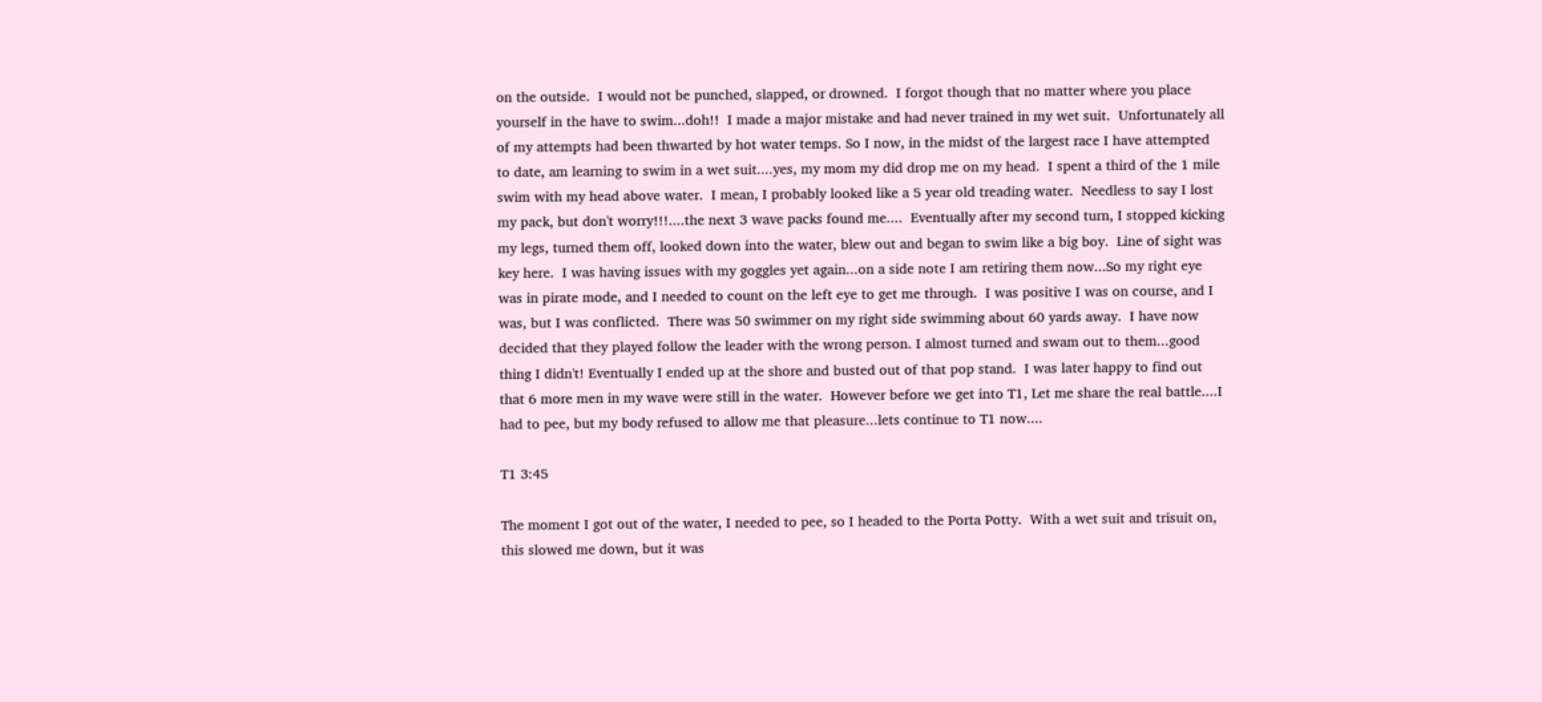on the outside.  I would not be punched, slapped, or drowned.  I forgot though that no matter where you place yourself in the have to swim...doh!!  I made a major mistake and had never trained in my wet suit.  Unfortunately all of my attempts had been thwarted by hot water temps. So I now, in the midst of the largest race I have attempted to date, am learning to swim in a wet suit....yes, my mom my did drop me on my head.  I spent a third of the 1 mile swim with my head above water.  I mean, I probably looked like a 5 year old treading water.  Needless to say I lost my pack, but don't worry!!!....the next 3 wave packs found me....  Eventually after my second turn, I stopped kicking my legs, turned them off, looked down into the water, blew out and began to swim like a big boy.  Line of sight was key here.  I was having issues with my goggles yet again...on a side note I am retiring them now...So my right eye was in pirate mode, and I needed to count on the left eye to get me through.  I was positive I was on course, and I was, but I was conflicted.  There was 50 swimmer on my right side swimming about 60 yards away.  I have now decided that they played follow the leader with the wrong person. I almost turned and swam out to them...good thing I didn't! Eventually I ended up at the shore and busted out of that pop stand.  I was later happy to find out that 6 more men in my wave were still in the water.  However before we get into T1, Let me share the real battle....I had to pee, but my body refused to allow me that pleasure...lets continue to T1 now....

T1 3:45

The moment I got out of the water, I needed to pee, so I headed to the Porta Potty.  With a wet suit and trisuit on, this slowed me down, but it was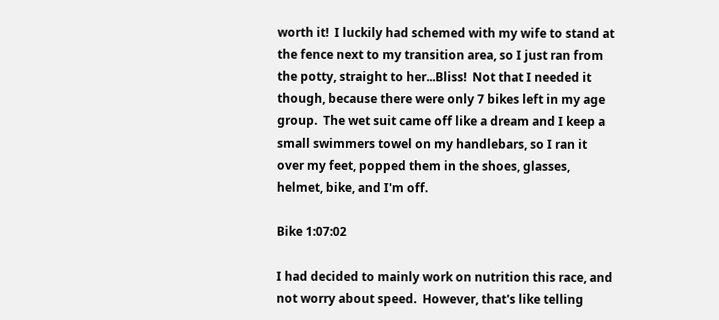worth it!  I luckily had schemed with my wife to stand at the fence next to my transition area, so I just ran from the potty, straight to her...Bliss!  Not that I needed it though, because there were only 7 bikes left in my age group.  The wet suit came off like a dream and I keep a small swimmers towel on my handlebars, so I ran it over my feet, popped them in the shoes, glasses, helmet, bike, and I'm off.

Bike 1:07:02

I had decided to mainly work on nutrition this race, and not worry about speed.  However, that's like telling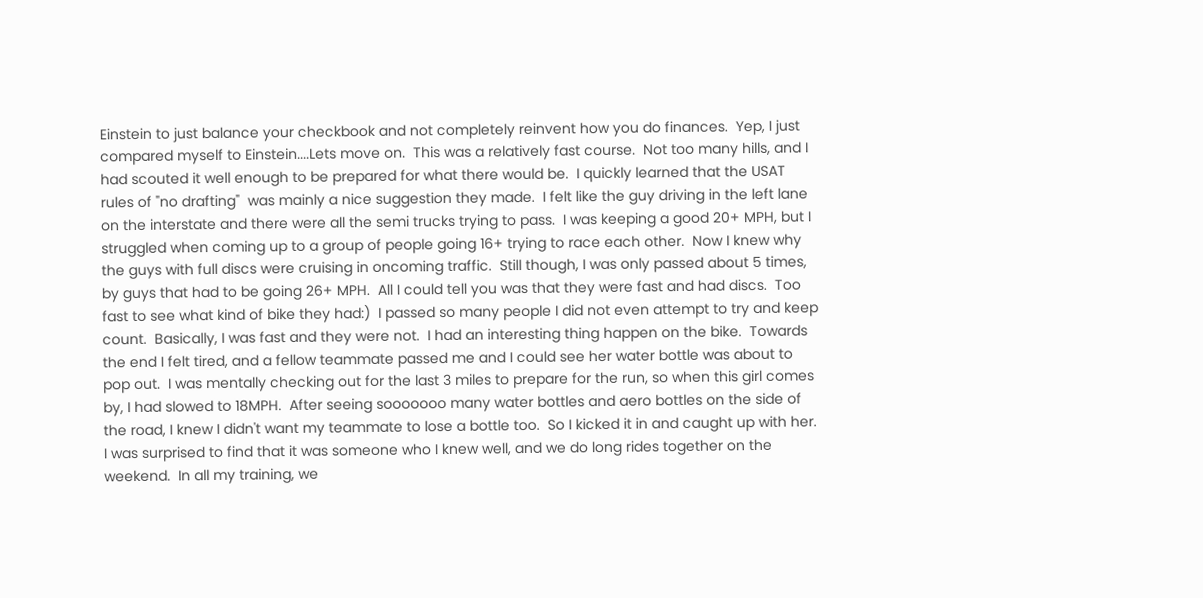Einstein to just balance your checkbook and not completely reinvent how you do finances.  Yep, I just compared myself to Einstein....Lets move on.  This was a relatively fast course.  Not too many hills, and I had scouted it well enough to be prepared for what there would be.  I quickly learned that the USAT rules of "no drafting"  was mainly a nice suggestion they made.  I felt like the guy driving in the left lane on the interstate and there were all the semi trucks trying to pass.  I was keeping a good 20+ MPH, but I struggled when coming up to a group of people going 16+ trying to race each other.  Now I knew why the guys with full discs were cruising in oncoming traffic.  Still though, I was only passed about 5 times, by guys that had to be going 26+ MPH.  All I could tell you was that they were fast and had discs.  Too fast to see what kind of bike they had:)  I passed so many people I did not even attempt to try and keep count.  Basically, I was fast and they were not.  I had an interesting thing happen on the bike.  Towards the end I felt tired, and a fellow teammate passed me and I could see her water bottle was about to pop out.  I was mentally checking out for the last 3 miles to prepare for the run, so when this girl comes by, I had slowed to 18MPH.  After seeing sooooooo many water bottles and aero bottles on the side of the road, I knew I didn't want my teammate to lose a bottle too.  So I kicked it in and caught up with her.  I was surprised to find that it was someone who I knew well, and we do long rides together on the weekend.  In all my training, we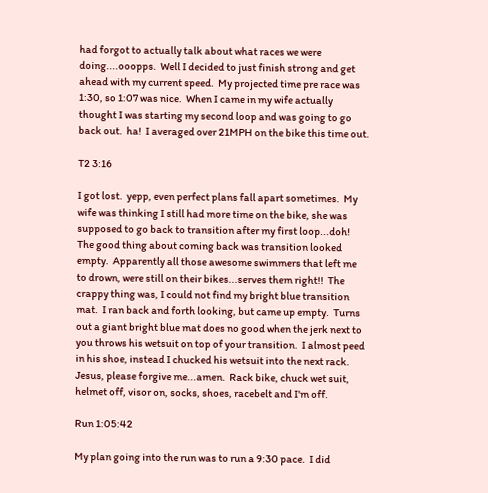had forgot to actually talk about what races we were doing....ooopps.  Well I decided to just finish strong and get ahead with my current speed.  My projected time pre race was 1:30, so 1:07 was nice.  When I came in my wife actually thought I was starting my second loop and was going to go back out.  ha!  I averaged over 21MPH on the bike this time out.

T2 3:16

I got lost.  yepp, even perfect plans fall apart sometimes.  My wife was thinking I still had more time on the bike, she was supposed to go back to transition after my first loop...doh!  The good thing about coming back was transition looked empty.  Apparently all those awesome swimmers that left me to drown, were still on their bikes...serves them right!!  The crappy thing was, I could not find my bright blue transition mat.  I ran back and forth looking, but came up empty.  Turns out a giant bright blue mat does no good when the jerk next to you throws his wetsuit on top of your transition.  I almost peed in his shoe, instead I chucked his wetsuit into the next rack.  Jesus, please forgive me...amen.  Rack bike, chuck wet suit, helmet off, visor on, socks, shoes, racebelt and I'm off.

Run 1:05:42

My plan going into the run was to run a 9:30 pace.  I did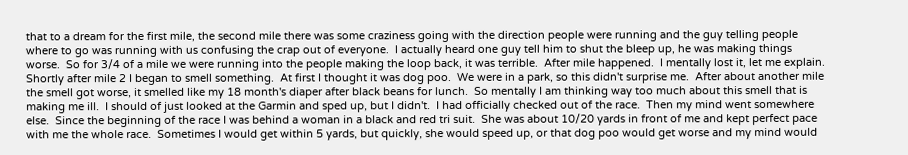that to a dream for the first mile, the second mile there was some craziness going with the direction people were running and the guy telling people where to go was running with us confusing the crap out of everyone.  I actually heard one guy tell him to shut the bleep up, he was making things worse.  So for 3/4 of a mile we were running into the people making the loop back, it was terrible.  After mile happened.  I mentally lost it, let me explain.  Shortly after mile 2 I began to smell something.  At first I thought it was dog poo.  We were in a park, so this didn't surprise me.  After about another mile the smell got worse, it smelled like my 18 month's diaper after black beans for lunch.  So mentally I am thinking way too much about this smell that is making me ill.  I should of just looked at the Garmin and sped up, but I didn't.  I had officially checked out of the race.  Then my mind went somewhere else.  Since the beginning of the race I was behind a woman in a black and red tri suit.  She was about 10/20 yards in front of me and kept perfect pace with me the whole race.  Sometimes I would get within 5 yards, but quickly, she would speed up, or that dog poo would get worse and my mind would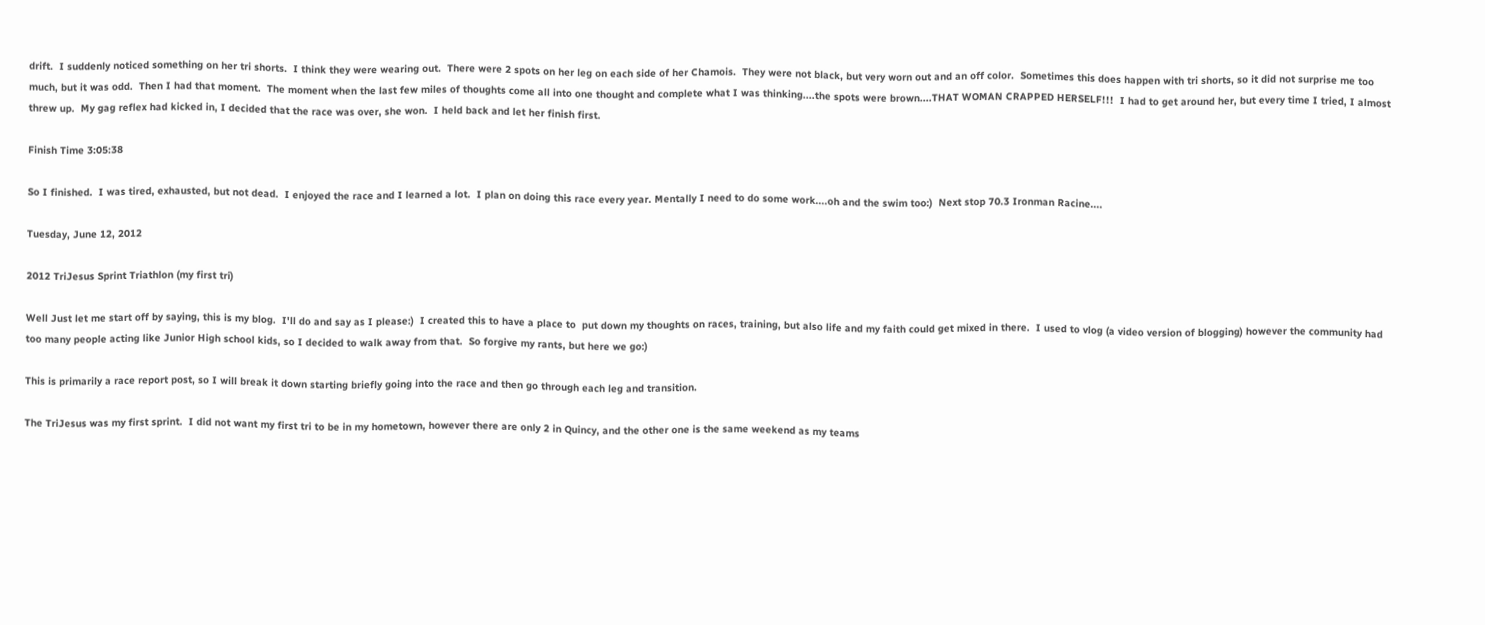drift.  I suddenly noticed something on her tri shorts.  I think they were wearing out.  There were 2 spots on her leg on each side of her Chamois.  They were not black, but very worn out and an off color.  Sometimes this does happen with tri shorts, so it did not surprise me too much, but it was odd.  Then I had that moment.  The moment when the last few miles of thoughts come all into one thought and complete what I was thinking....the spots were brown....THAT WOMAN CRAPPED HERSELF!!!  I had to get around her, but every time I tried, I almost threw up.  My gag reflex had kicked in, I decided that the race was over, she won.  I held back and let her finish first.

Finish Time 3:05:38

So I finished.  I was tired, exhausted, but not dead.  I enjoyed the race and I learned a lot.  I plan on doing this race every year. Mentally I need to do some work....oh and the swim too:)  Next stop 70.3 Ironman Racine....

Tuesday, June 12, 2012

2012 TriJesus Sprint Triathlon (my first tri)

Well Just let me start off by saying, this is my blog.  I'll do and say as I please:)  I created this to have a place to  put down my thoughts on races, training, but also life and my faith could get mixed in there.  I used to vlog (a video version of blogging) however the community had too many people acting like Junior High school kids, so I decided to walk away from that.  So forgive my rants, but here we go:)

This is primarily a race report post, so I will break it down starting briefly going into the race and then go through each leg and transition.

The TriJesus was my first sprint.  I did not want my first tri to be in my hometown, however there are only 2 in Quincy, and the other one is the same weekend as my teams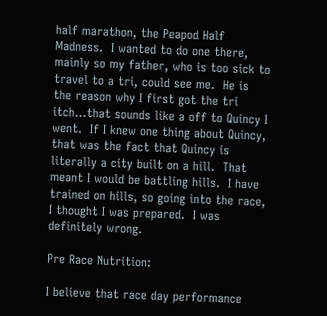half marathon, the Peapod Half Madness.  I wanted to do one there, mainly so my father, who is too sick to travel to a tri, could see me.  He is the reason why I first got the tri itch...that sounds like a off to Quincy I went.  If I knew one thing about Quincy, that was the fact that Quincy is literally a city built on a hill.  That meant I would be battling hills.  I have trained on hills, so going into the race, I thought I was prepared.  I was definitely wrong.

Pre Race Nutrition:

I believe that race day performance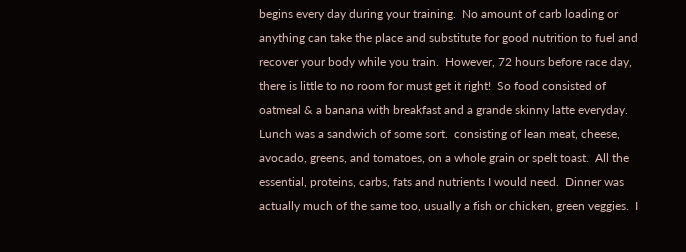begins every day during your training.  No amount of carb loading or anything can take the place and substitute for good nutrition to fuel and recover your body while you train.  However, 72 hours before race day, there is little to no room for must get it right!  So food consisted of oatmeal & a banana with breakfast and a grande skinny latte everyday.  Lunch was a sandwich of some sort.  consisting of lean meat, cheese, avocado, greens, and tomatoes, on a whole grain or spelt toast.  All the essential, proteins, carbs, fats and nutrients I would need.  Dinner was actually much of the same too, usually a fish or chicken, green veggies.  I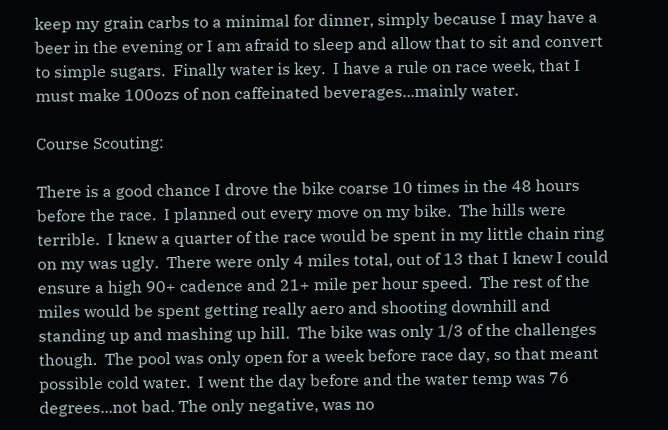keep my grain carbs to a minimal for dinner, simply because I may have a beer in the evening or I am afraid to sleep and allow that to sit and convert to simple sugars.  Finally water is key.  I have a rule on race week, that I must make 100ozs of non caffeinated beverages...mainly water.

Course Scouting:

There is a good chance I drove the bike coarse 10 times in the 48 hours before the race.  I planned out every move on my bike.  The hills were terrible.  I knew a quarter of the race would be spent in my little chain ring on my was ugly.  There were only 4 miles total, out of 13 that I knew I could ensure a high 90+ cadence and 21+ mile per hour speed.  The rest of the miles would be spent getting really aero and shooting downhill and standing up and mashing up hill.  The bike was only 1/3 of the challenges though.  The pool was only open for a week before race day, so that meant possible cold water.  I went the day before and the water temp was 76 degrees...not bad. The only negative, was no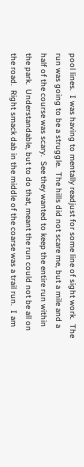pool lines.  I was having to mentally readjust for some line of sight work.  The run was going to be a struggle.  The hills did not scare me, but a mile and a half of the course was scary.  See they wanted to keep the entire run within the park.  Understandable, but to do that, meant the run could not be all on the road.  Right smack dab in the middle of the coarse was a trail run.  I am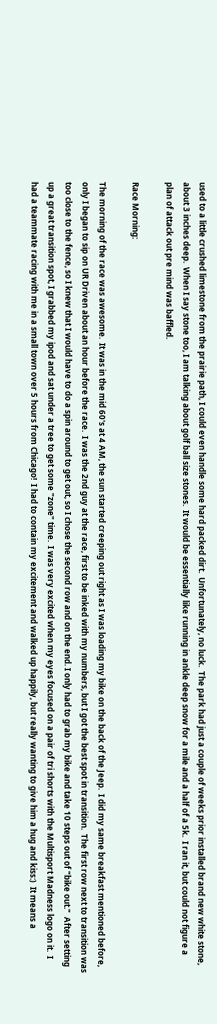used to a little crushed limestone from the prairie path, I could even handle some hard packed dirt.  Unfortunately, no luck.  The park had just a couple of weeks prior installed brand new white stone, about 3 inches deep.  When I say stone too, I am talking about golf ball size stones.  It would be essentially like running in ankle deep snow for a mile and a half of a 5k.  I ran it, but could not figure a plan of attack out pre mind was baffled.

Race Morning:

The morning of the race was awesome.  It was in the mid 60's at 4 AM, the sun started creeping out right as I was loading my bike on the back of the Jeep.  I did my same breakfast mentioned before, only I began to sip on UR Driven about an hour before the race.  I was the 2nd guy at the race, first to be inked with my numbers, but I got the best spot in transition.  The first row next to transition was too close to the fence, so I knew that I would have to do a spin around to get out, so I chose the second row and on the end. I only had to grab my bike and take 10 steps out of "bike out."  After setting up a great transition spot, I grabbed my ipod and sat under a tree to get some "zone" time.  I was very excited when my eyes focused on a pair of tri shorts with the Multisport Madness logo on it.  I had a teammate racing with me in a small town over 5 hours from Chicago!  I had to contain my excitement and walked up happily, but really wanting to give him a hug and kiss:)  It means a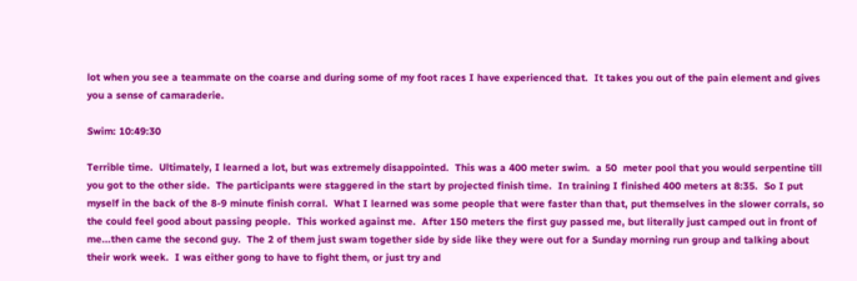lot when you see a teammate on the coarse and during some of my foot races I have experienced that.  It takes you out of the pain element and gives you a sense of camaraderie.

Swim: 10:49:30

Terrible time.  Ultimately, I learned a lot, but was extremely disappointed.  This was a 400 meter swim.  a 50  meter pool that you would serpentine till you got to the other side.  The participants were staggered in the start by projected finish time.  In training I finished 400 meters at 8:35.  So I put myself in the back of the 8-9 minute finish corral.  What I learned was some people that were faster than that, put themselves in the slower corrals, so the could feel good about passing people.  This worked against me.  After 150 meters the first guy passed me, but literally just camped out in front of me...then came the second guy.  The 2 of them just swam together side by side like they were out for a Sunday morning run group and talking about their work week.  I was either gong to have to fight them, or just try and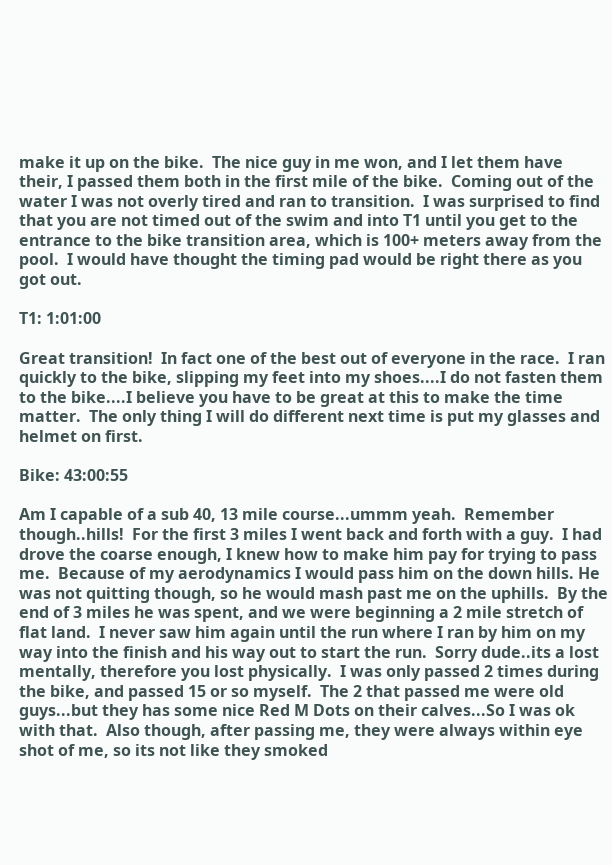make it up on the bike.  The nice guy in me won, and I let them have their, I passed them both in the first mile of the bike.  Coming out of the water I was not overly tired and ran to transition.  I was surprised to find that you are not timed out of the swim and into T1 until you get to the entrance to the bike transition area, which is 100+ meters away from the pool.  I would have thought the timing pad would be right there as you got out.

T1: 1:01:00

Great transition!  In fact one of the best out of everyone in the race.  I ran quickly to the bike, slipping my feet into my shoes....I do not fasten them to the bike....I believe you have to be great at this to make the time matter.  The only thing I will do different next time is put my glasses and helmet on first.

Bike: 43:00:55

Am I capable of a sub 40, 13 mile course...ummm yeah.  Remember though..hills!  For the first 3 miles I went back and forth with a guy.  I had drove the coarse enough, I knew how to make him pay for trying to pass me.  Because of my aerodynamics I would pass him on the down hills. He was not quitting though, so he would mash past me on the uphills.  By the end of 3 miles he was spent, and we were beginning a 2 mile stretch of flat land.  I never saw him again until the run where I ran by him on my way into the finish and his way out to start the run.  Sorry dude..its a lost mentally, therefore you lost physically.  I was only passed 2 times during the bike, and passed 15 or so myself.  The 2 that passed me were old guys...but they has some nice Red M Dots on their calves...So I was ok with that.  Also though, after passing me, they were always within eye shot of me, so its not like they smoked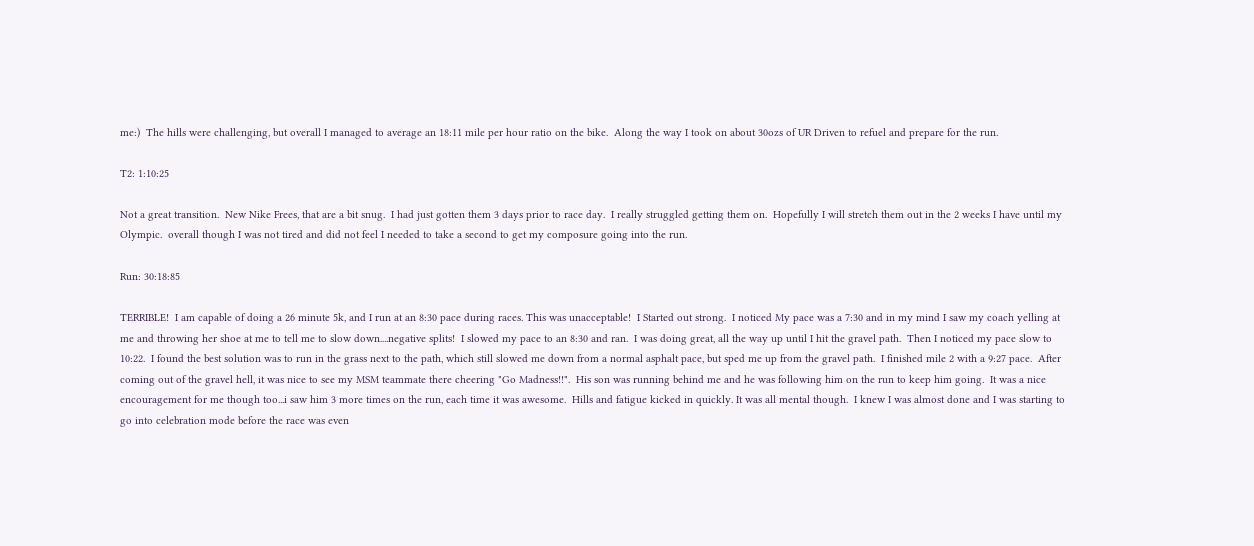me:)  The hills were challenging, but overall I managed to average an 18:11 mile per hour ratio on the bike.  Along the way I took on about 30ozs of UR Driven to refuel and prepare for the run.

T2: 1:10:25

Not a great transition.  New Nike Frees, that are a bit snug.  I had just gotten them 3 days prior to race day.  I really struggled getting them on.  Hopefully I will stretch them out in the 2 weeks I have until my Olympic.  overall though I was not tired and did not feel I needed to take a second to get my composure going into the run.

Run: 30:18:85

TERRIBLE!  I am capable of doing a 26 minute 5k, and I run at an 8:30 pace during races. This was unacceptable!  I Started out strong.  I noticed My pace was a 7:30 and in my mind I saw my coach yelling at me and throwing her shoe at me to tell me to slow down....negative splits!  I slowed my pace to an 8:30 and ran.  I was doing great, all the way up until I hit the gravel path.  Then I noticed my pace slow to 10:22.  I found the best solution was to run in the grass next to the path, which still slowed me down from a normal asphalt pace, but sped me up from the gravel path.  I finished mile 2 with a 9:27 pace.  After coming out of the gravel hell, it was nice to see my MSM teammate there cheering "Go Madness!!".  His son was running behind me and he was following him on the run to keep him going.  It was a nice encouragement for me though too...i saw him 3 more times on the run, each time it was awesome.  Hills and fatigue kicked in quickly. It was all mental though.  I knew I was almost done and I was starting to go into celebration mode before the race was even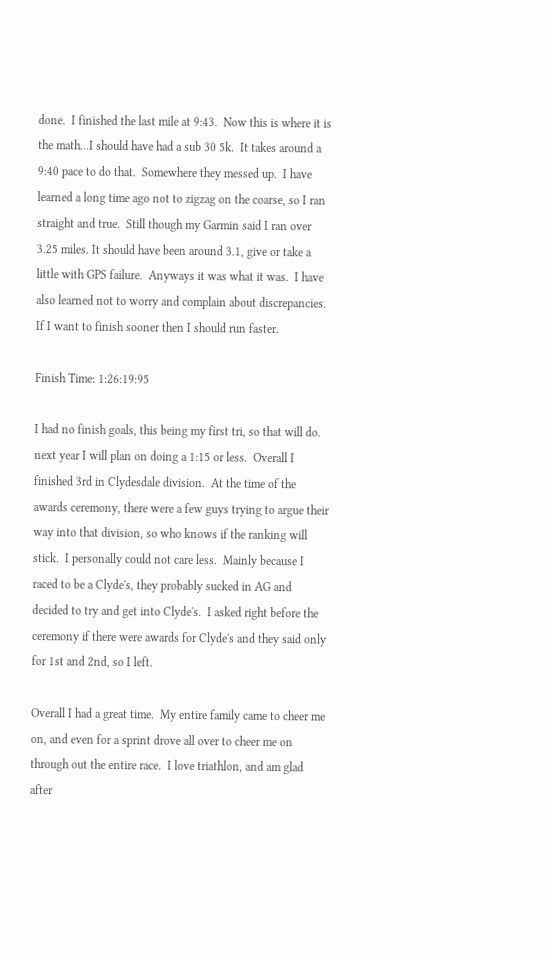done.  I finished the last mile at 9:43.  Now this is where it is the math...I should have had a sub 30 5k.  It takes around a 9:40 pace to do that.  Somewhere they messed up.  I have learned a long time ago not to zigzag on the coarse, so I ran straight and true.  Still though my Garmin said I ran over 3.25 miles. It should have been around 3.1, give or take a little with GPS failure.  Anyways it was what it was.  I have also learned not to worry and complain about discrepancies.  If I want to finish sooner then I should run faster.

Finish Time: 1:26:19:95

I had no finish goals, this being my first tri, so that will do.  next year I will plan on doing a 1:15 or less.  Overall I finished 3rd in Clydesdale division.  At the time of the awards ceremony, there were a few guys trying to argue their way into that division, so who knows if the ranking will stick.  I personally could not care less.  Mainly because I raced to be a Clyde's, they probably sucked in AG and decided to try and get into Clyde's.  I asked right before the ceremony if there were awards for Clyde's and they said only for 1st and 2nd, so I left.

Overall I had a great time.  My entire family came to cheer me on, and even for a sprint drove all over to cheer me on through out the entire race.  I love triathlon, and am glad after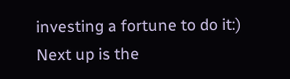investing a fortune to do it:)  Next up is the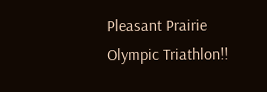Pleasant Prairie Olympic Triathlon!!